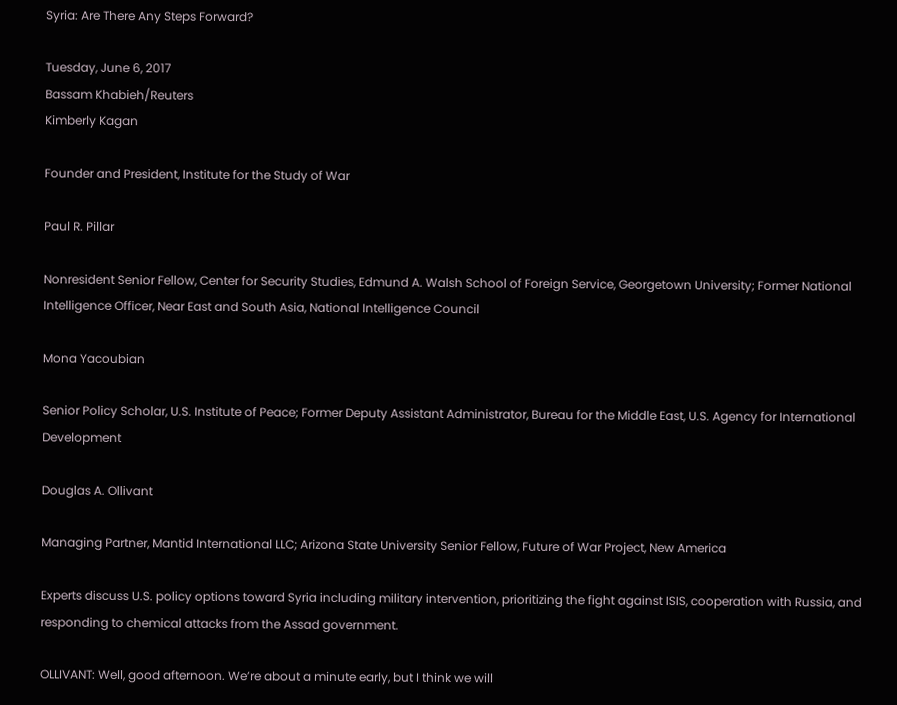Syria: Are There Any Steps Forward?

Tuesday, June 6, 2017
Bassam Khabieh/Reuters
Kimberly Kagan

Founder and President, Institute for the Study of War

Paul R. Pillar

Nonresident Senior Fellow, Center for Security Studies, Edmund A. Walsh School of Foreign Service, Georgetown University; Former National Intelligence Officer, Near East and South Asia, National Intelligence Council

Mona Yacoubian

Senior Policy Scholar, U.S. Institute of Peace; Former Deputy Assistant Administrator, Bureau for the Middle East, U.S. Agency for International Development

Douglas A. Ollivant

Managing Partner, Mantid International LLC; Arizona State University Senior Fellow, Future of War Project, New America

Experts discuss U.S. policy options toward Syria including military intervention, prioritizing the fight against ISIS, cooperation with Russia, and responding to chemical attacks from the Assad government.

OLLIVANT: Well, good afternoon. We’re about a minute early, but I think we will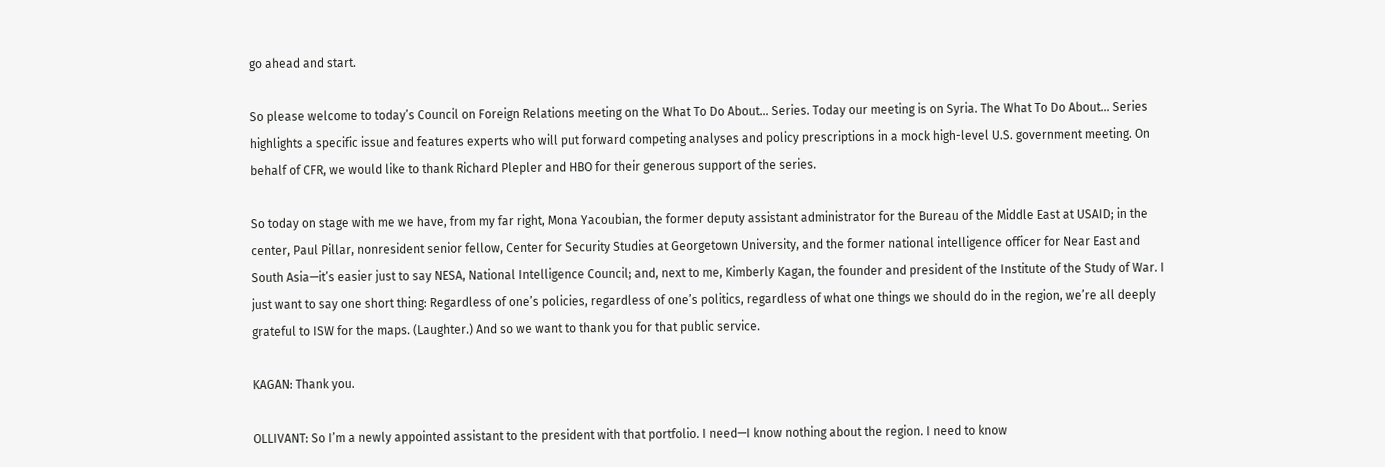go ahead and start.

So please welcome to today’s Council on Foreign Relations meeting on the What To Do About… Series. Today our meeting is on Syria. The What To Do About… Series highlights a specific issue and features experts who will put forward competing analyses and policy prescriptions in a mock high-level U.S. government meeting. On behalf of CFR, we would like to thank Richard Plepler and HBO for their generous support of the series.

So today on stage with me we have, from my far right, Mona Yacoubian, the former deputy assistant administrator for the Bureau of the Middle East at USAID; in the center, Paul Pillar, nonresident senior fellow, Center for Security Studies at Georgetown University, and the former national intelligence officer for Near East and South Asia—it’s easier just to say NESA, National Intelligence Council; and, next to me, Kimberly Kagan, the founder and president of the Institute of the Study of War. I just want to say one short thing: Regardless of one’s policies, regardless of one’s politics, regardless of what one things we should do in the region, we’re all deeply grateful to ISW for the maps. (Laughter.) And so we want to thank you for that public service.

KAGAN: Thank you.

OLLIVANT: So I’m a newly appointed assistant to the president with that portfolio. I need—I know nothing about the region. I need to know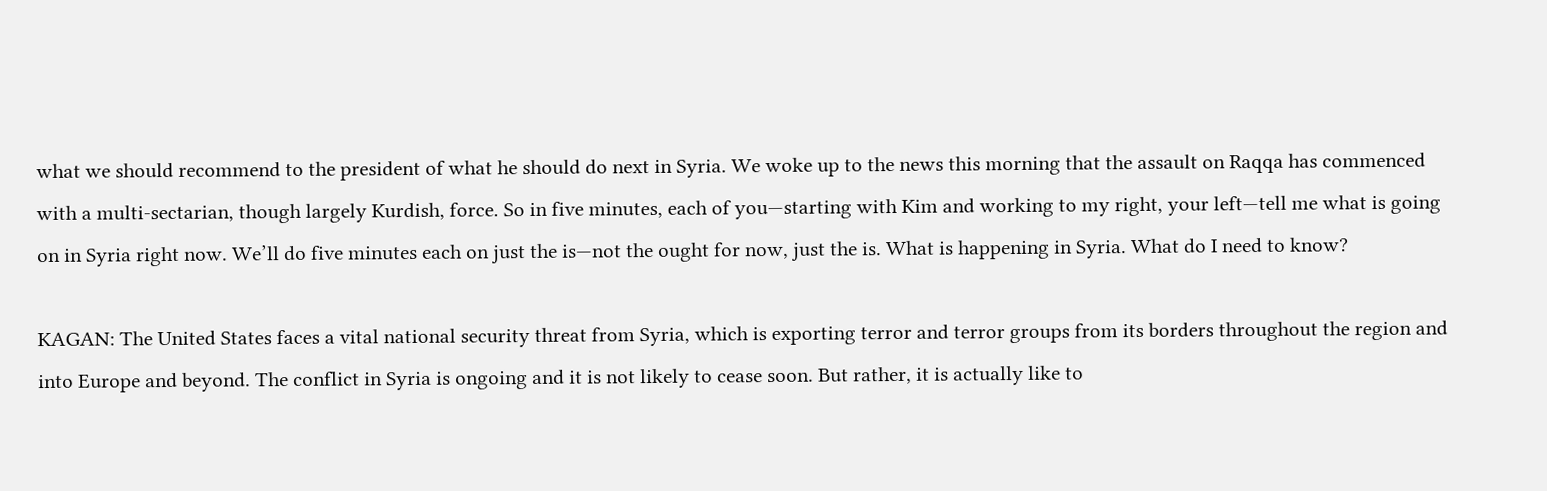what we should recommend to the president of what he should do next in Syria. We woke up to the news this morning that the assault on Raqqa has commenced with a multi-sectarian, though largely Kurdish, force. So in five minutes, each of you—starting with Kim and working to my right, your left—tell me what is going on in Syria right now. We’ll do five minutes each on just the is—not the ought for now, just the is. What is happening in Syria. What do I need to know?

KAGAN: The United States faces a vital national security threat from Syria, which is exporting terror and terror groups from its borders throughout the region and into Europe and beyond. The conflict in Syria is ongoing and it is not likely to cease soon. But rather, it is actually like to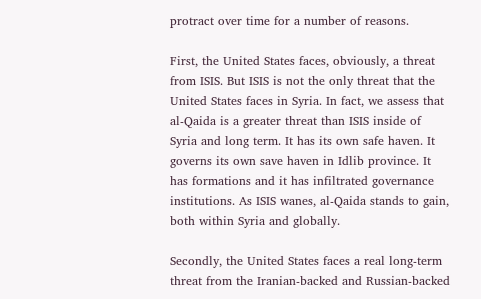protract over time for a number of reasons.

First, the United States faces, obviously, a threat from ISIS. But ISIS is not the only threat that the United States faces in Syria. In fact, we assess that al-Qaida is a greater threat than ISIS inside of Syria and long term. It has its own safe haven. It governs its own save haven in Idlib province. It has formations and it has infiltrated governance institutions. As ISIS wanes, al-Qaida stands to gain, both within Syria and globally.

Secondly, the United States faces a real long-term threat from the Iranian-backed and Russian-backed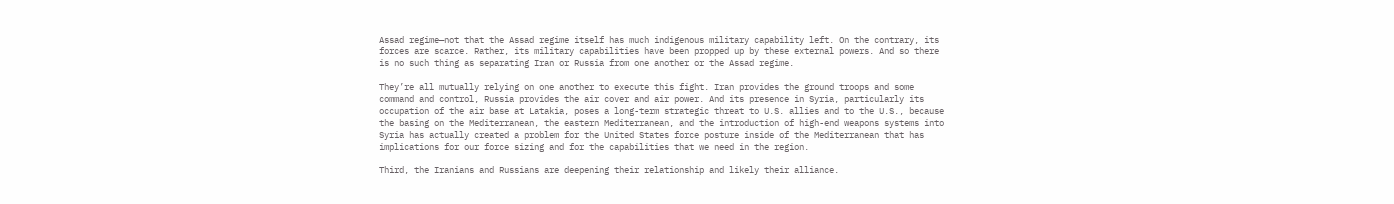Assad regime—not that the Assad regime itself has much indigenous military capability left. On the contrary, its forces are scarce. Rather, its military capabilities have been propped up by these external powers. And so there is no such thing as separating Iran or Russia from one another or the Assad regime.

They’re all mutually relying on one another to execute this fight. Iran provides the ground troops and some command and control, Russia provides the air cover and air power. And its presence in Syria, particularly its occupation of the air base at Latakia, poses a long-term strategic threat to U.S. allies and to the U.S., because the basing on the Mediterranean, the eastern Mediterranean, and the introduction of high-end weapons systems into Syria has actually created a problem for the United States force posture inside of the Mediterranean that has implications for our force sizing and for the capabilities that we need in the region.

Third, the Iranians and Russians are deepening their relationship and likely their alliance.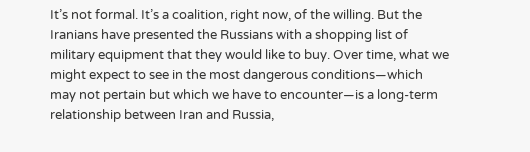It’s not formal. It’s a coalition, right now, of the willing. But the Iranians have presented the Russians with a shopping list of military equipment that they would like to buy. Over time, what we might expect to see in the most dangerous conditions—which may not pertain but which we have to encounter—is a long-term relationship between Iran and Russia,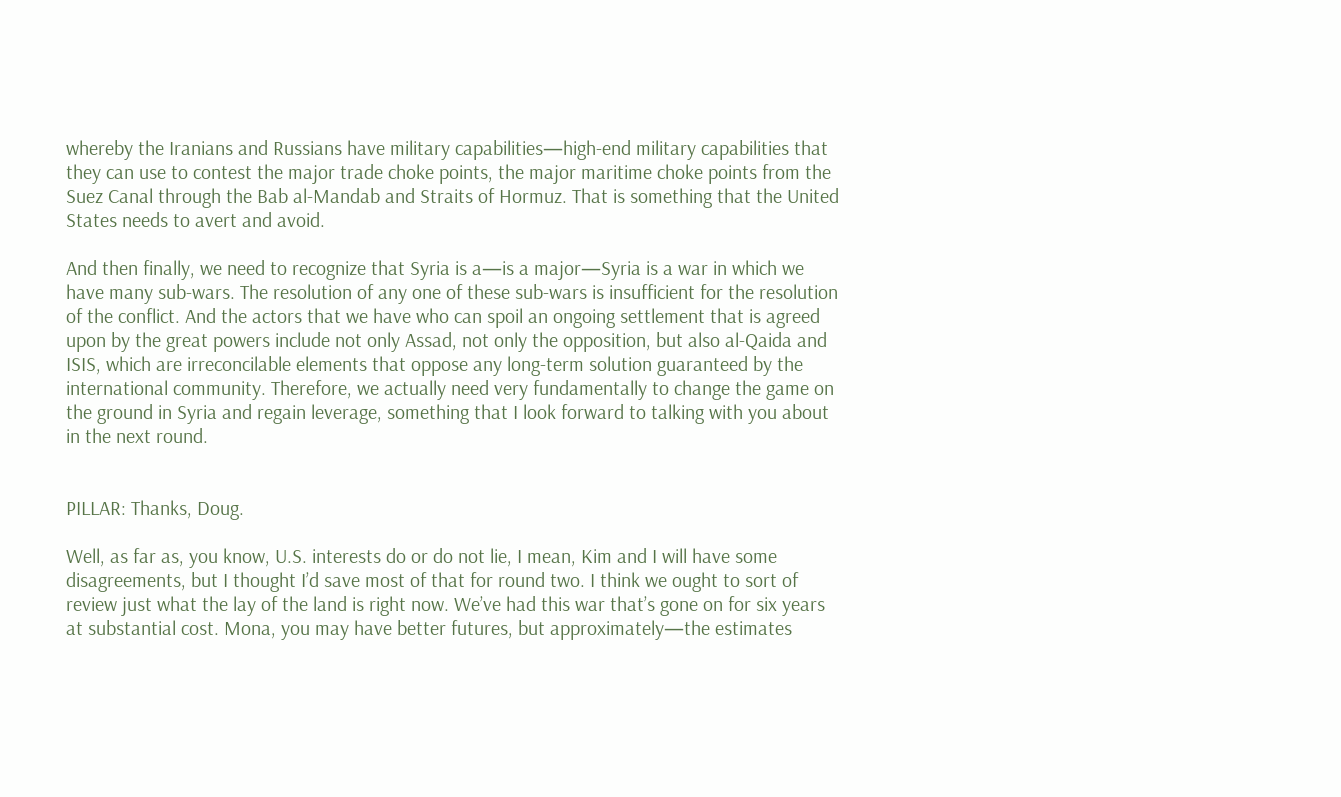whereby the Iranians and Russians have military capabilities—high-end military capabilities that they can use to contest the major trade choke points, the major maritime choke points from the Suez Canal through the Bab al-Mandab and Straits of Hormuz. That is something that the United States needs to avert and avoid.

And then finally, we need to recognize that Syria is a—is a major—Syria is a war in which we have many sub-wars. The resolution of any one of these sub-wars is insufficient for the resolution of the conflict. And the actors that we have who can spoil an ongoing settlement that is agreed upon by the great powers include not only Assad, not only the opposition, but also al-Qaida and ISIS, which are irreconcilable elements that oppose any long-term solution guaranteed by the international community. Therefore, we actually need very fundamentally to change the game on the ground in Syria and regain leverage, something that I look forward to talking with you about in the next round.


PILLAR: Thanks, Doug.

Well, as far as, you know, U.S. interests do or do not lie, I mean, Kim and I will have some disagreements, but I thought I’d save most of that for round two. I think we ought to sort of review just what the lay of the land is right now. We’ve had this war that’s gone on for six years at substantial cost. Mona, you may have better futures, but approximately—the estimates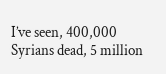I’ve seen, 400,000 Syrians dead, 5 million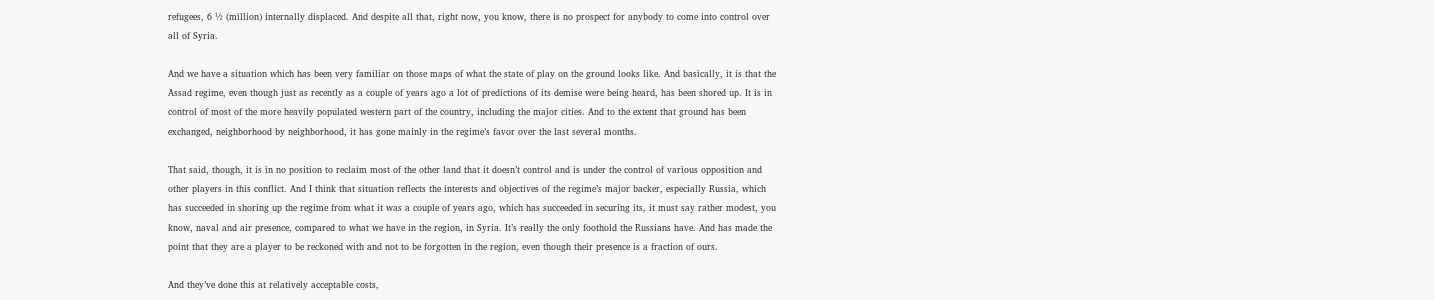refugees, 6 ½ (million) internally displaced. And despite all that, right now, you know, there is no prospect for anybody to come into control over all of Syria.

And we have a situation which has been very familiar on those maps of what the state of play on the ground looks like. And basically, it is that the Assad regime, even though just as recently as a couple of years ago a lot of predictions of its demise were being heard, has been shored up. It is in control of most of the more heavily populated western part of the country, including the major cities. And to the extent that ground has been exchanged, neighborhood by neighborhood, it has gone mainly in the regime’s favor over the last several months.

That said, though, it is in no position to reclaim most of the other land that it doesn’t control and is under the control of various opposition and other players in this conflict. And I think that situation reflects the interests and objectives of the regime’s major backer, especially Russia, which has succeeded in shoring up the regime from what it was a couple of years ago, which has succeeded in securing its, it must say rather modest, you know, naval and air presence, compared to what we have in the region, in Syria. It’s really the only foothold the Russians have. And has made the point that they are a player to be reckoned with and not to be forgotten in the region, even though their presence is a fraction of ours.

And they’ve done this at relatively acceptable costs,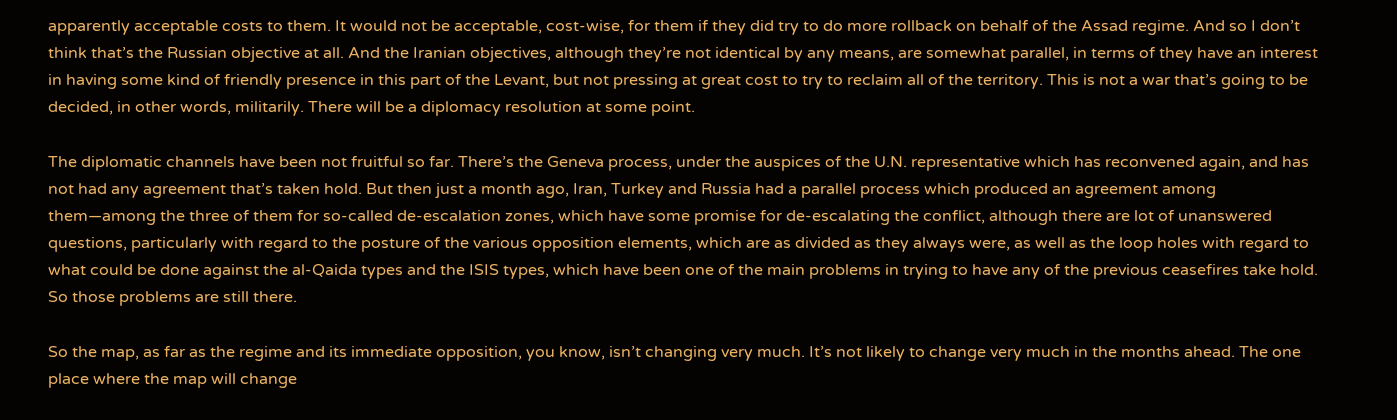apparently acceptable costs to them. It would not be acceptable, cost-wise, for them if they did try to do more rollback on behalf of the Assad regime. And so I don’t think that’s the Russian objective at all. And the Iranian objectives, although they’re not identical by any means, are somewhat parallel, in terms of they have an interest in having some kind of friendly presence in this part of the Levant, but not pressing at great cost to try to reclaim all of the territory. This is not a war that’s going to be decided, in other words, militarily. There will be a diplomacy resolution at some point.

The diplomatic channels have been not fruitful so far. There’s the Geneva process, under the auspices of the U.N. representative which has reconvened again, and has not had any agreement that’s taken hold. But then just a month ago, Iran, Turkey and Russia had a parallel process which produced an agreement among them—among the three of them for so-called de-escalation zones, which have some promise for de-escalating the conflict, although there are lot of unanswered questions, particularly with regard to the posture of the various opposition elements, which are as divided as they always were, as well as the loop holes with regard to what could be done against the al-Qaida types and the ISIS types, which have been one of the main problems in trying to have any of the previous ceasefires take hold. So those problems are still there.

So the map, as far as the regime and its immediate opposition, you know, isn’t changing very much. It’s not likely to change very much in the months ahead. The one place where the map will change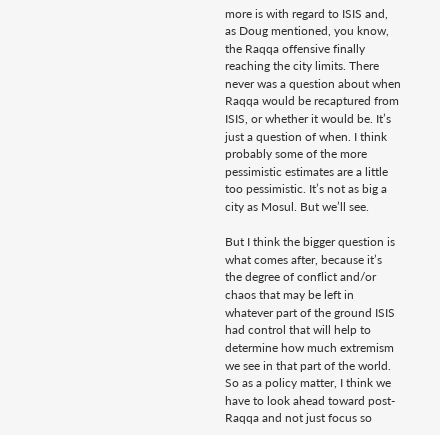more is with regard to ISIS and, as Doug mentioned, you know, the Raqqa offensive finally reaching the city limits. There never was a question about when Raqqa would be recaptured from ISIS, or whether it would be. It’s just a question of when. I think probably some of the more pessimistic estimates are a little too pessimistic. It’s not as big a city as Mosul. But we’ll see.

But I think the bigger question is what comes after, because it’s the degree of conflict and/or chaos that may be left in whatever part of the ground ISIS had control that will help to determine how much extremism we see in that part of the world. So as a policy matter, I think we have to look ahead toward post-Raqqa and not just focus so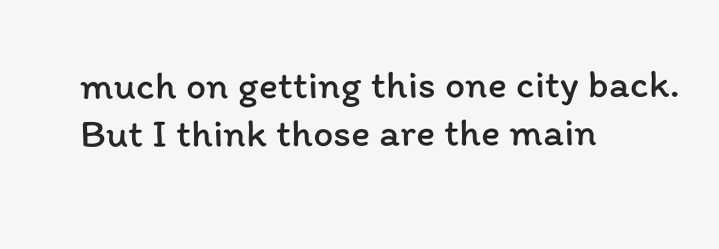much on getting this one city back. But I think those are the main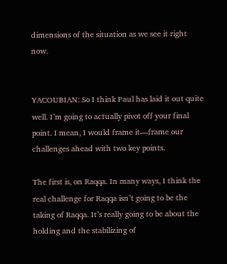dimensions of the situation as we see it right now.


YACOUBIAN: So I think Paul has laid it out quite well. I’m going to actually pivot off your final point. I mean, I would frame it—frame our challenges ahead with two key points.

The first is, on Raqqa. In many ways, I think the real challenge for Raqqa isn’t going to be the taking of Raqqa. It’s really going to be about the holding and the stabilizing of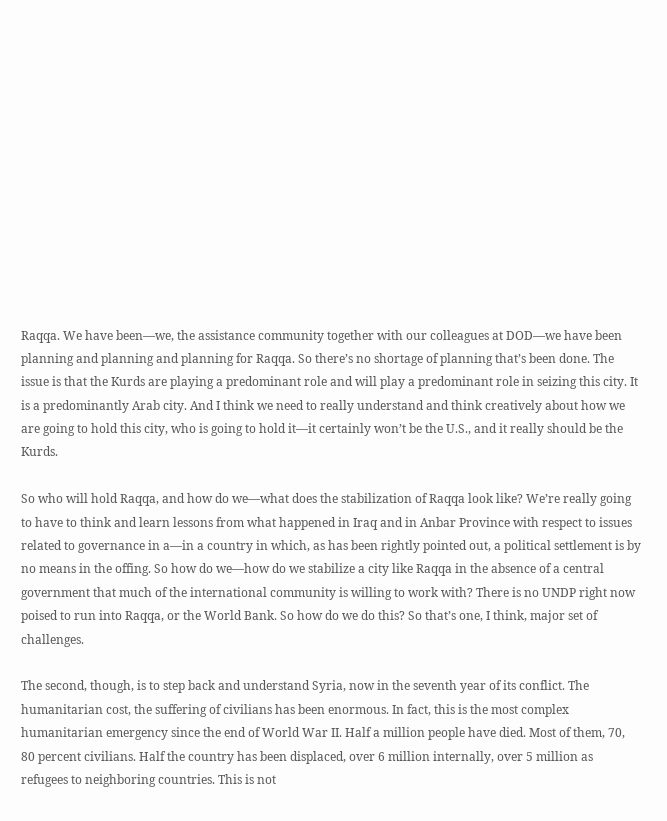Raqqa. We have been—we, the assistance community together with our colleagues at DOD—we have been planning and planning and planning for Raqqa. So there’s no shortage of planning that’s been done. The issue is that the Kurds are playing a predominant role and will play a predominant role in seizing this city. It is a predominantly Arab city. And I think we need to really understand and think creatively about how we are going to hold this city, who is going to hold it—it certainly won’t be the U.S., and it really should be the Kurds.

So who will hold Raqqa, and how do we—what does the stabilization of Raqqa look like? We’re really going to have to think and learn lessons from what happened in Iraq and in Anbar Province with respect to issues related to governance in a—in a country in which, as has been rightly pointed out, a political settlement is by no means in the offing. So how do we—how do we stabilize a city like Raqqa in the absence of a central government that much of the international community is willing to work with? There is no UNDP right now poised to run into Raqqa, or the World Bank. So how do we do this? So that’s one, I think, major set of challenges.

The second, though, is to step back and understand Syria, now in the seventh year of its conflict. The humanitarian cost, the suffering of civilians has been enormous. In fact, this is the most complex humanitarian emergency since the end of World War II. Half a million people have died. Most of them, 70, 80 percent civilians. Half the country has been displaced, over 6 million internally, over 5 million as refugees to neighboring countries. This is not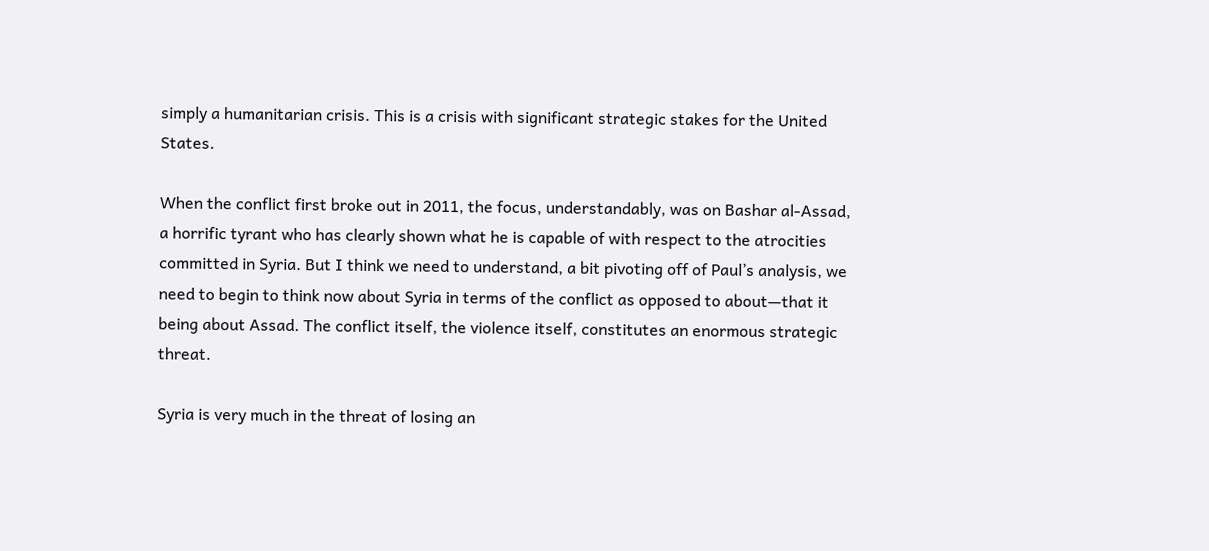simply a humanitarian crisis. This is a crisis with significant strategic stakes for the United States.

When the conflict first broke out in 2011, the focus, understandably, was on Bashar al-Assad, a horrific tyrant who has clearly shown what he is capable of with respect to the atrocities committed in Syria. But I think we need to understand, a bit pivoting off of Paul’s analysis, we need to begin to think now about Syria in terms of the conflict as opposed to about—that it being about Assad. The conflict itself, the violence itself, constitutes an enormous strategic threat.

Syria is very much in the threat of losing an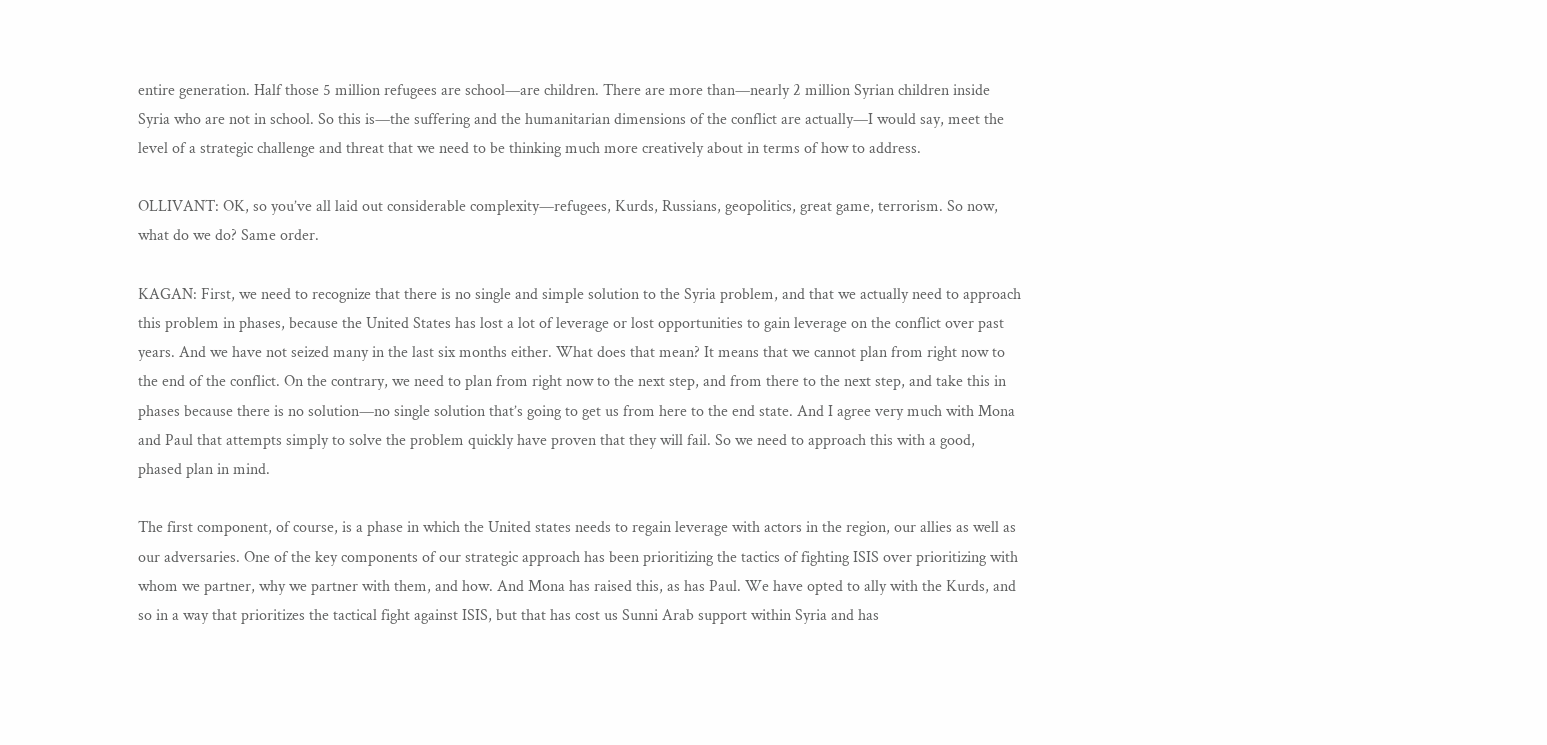entire generation. Half those 5 million refugees are school—are children. There are more than—nearly 2 million Syrian children inside Syria who are not in school. So this is—the suffering and the humanitarian dimensions of the conflict are actually—I would say, meet the level of a strategic challenge and threat that we need to be thinking much more creatively about in terms of how to address.

OLLIVANT: OK, so you’ve all laid out considerable complexity—refugees, Kurds, Russians, geopolitics, great game, terrorism. So now, what do we do? Same order.

KAGAN: First, we need to recognize that there is no single and simple solution to the Syria problem, and that we actually need to approach this problem in phases, because the United States has lost a lot of leverage or lost opportunities to gain leverage on the conflict over past years. And we have not seized many in the last six months either. What does that mean? It means that we cannot plan from right now to the end of the conflict. On the contrary, we need to plan from right now to the next step, and from there to the next step, and take this in phases because there is no solution—no single solution that’s going to get us from here to the end state. And I agree very much with Mona and Paul that attempts simply to solve the problem quickly have proven that they will fail. So we need to approach this with a good, phased plan in mind.

The first component, of course, is a phase in which the United states needs to regain leverage with actors in the region, our allies as well as our adversaries. One of the key components of our strategic approach has been prioritizing the tactics of fighting ISIS over prioritizing with whom we partner, why we partner with them, and how. And Mona has raised this, as has Paul. We have opted to ally with the Kurds, and so in a way that prioritizes the tactical fight against ISIS, but that has cost us Sunni Arab support within Syria and has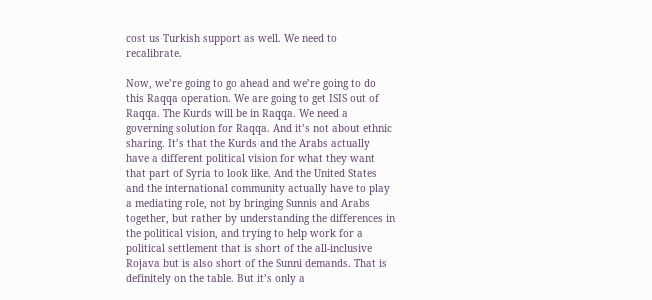cost us Turkish support as well. We need to recalibrate.

Now, we’re going to go ahead and we’re going to do this Raqqa operation. We are going to get ISIS out of Raqqa. The Kurds will be in Raqqa. We need a governing solution for Raqqa. And it’s not about ethnic sharing. It’s that the Kurds and the Arabs actually have a different political vision for what they want that part of Syria to look like. And the United States and the international community actually have to play a mediating role, not by bringing Sunnis and Arabs together, but rather by understanding the differences in the political vision, and trying to help work for a political settlement that is short of the all-inclusive Rojava but is also short of the Sunni demands. That is definitely on the table. But it’s only a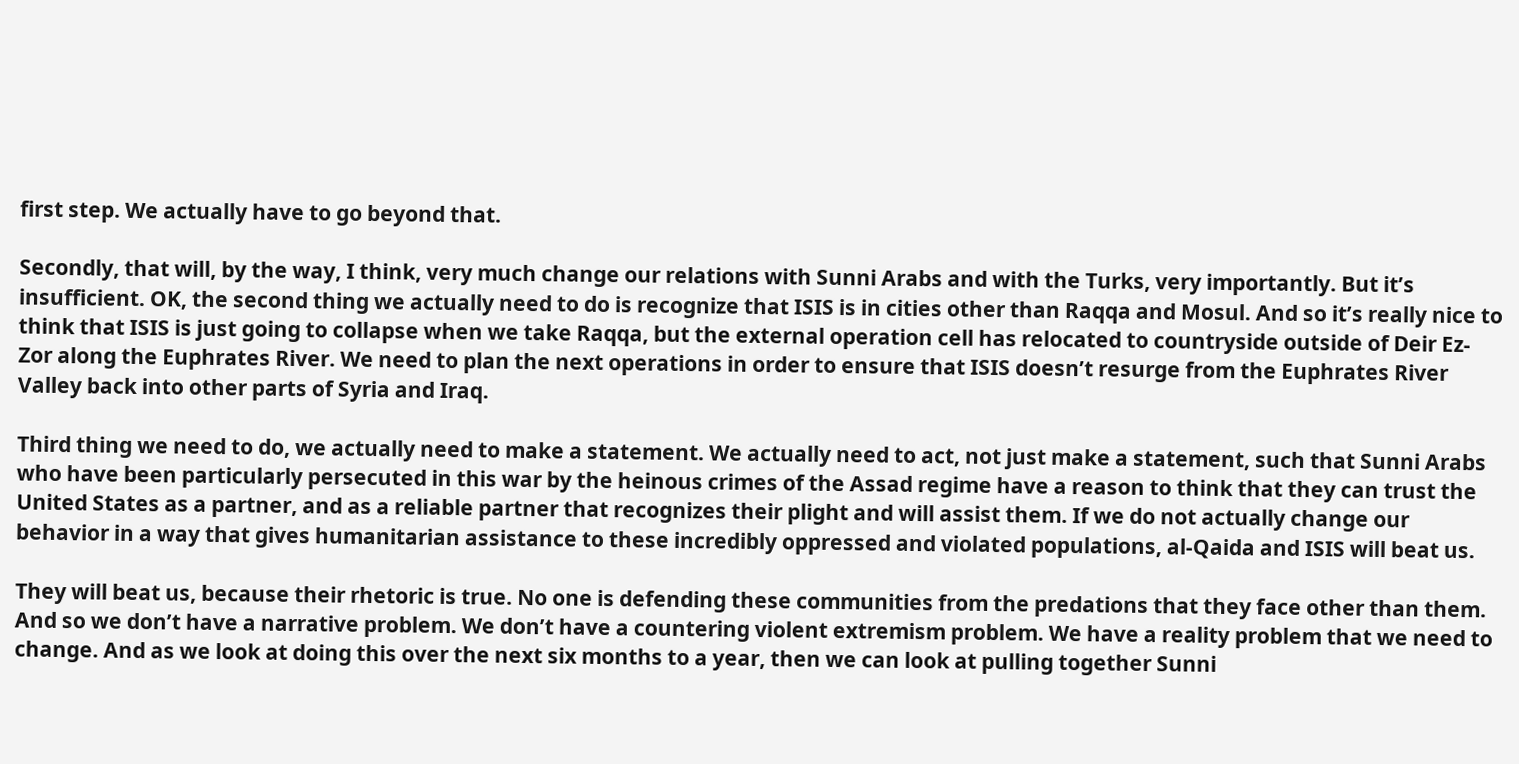first step. We actually have to go beyond that.

Secondly, that will, by the way, I think, very much change our relations with Sunni Arabs and with the Turks, very importantly. But it’s insufficient. OK, the second thing we actually need to do is recognize that ISIS is in cities other than Raqqa and Mosul. And so it’s really nice to think that ISIS is just going to collapse when we take Raqqa, but the external operation cell has relocated to countryside outside of Deir Ez-Zor along the Euphrates River. We need to plan the next operations in order to ensure that ISIS doesn’t resurge from the Euphrates River Valley back into other parts of Syria and Iraq.

Third thing we need to do, we actually need to make a statement. We actually need to act, not just make a statement, such that Sunni Arabs who have been particularly persecuted in this war by the heinous crimes of the Assad regime have a reason to think that they can trust the United States as a partner, and as a reliable partner that recognizes their plight and will assist them. If we do not actually change our behavior in a way that gives humanitarian assistance to these incredibly oppressed and violated populations, al-Qaida and ISIS will beat us.

They will beat us, because their rhetoric is true. No one is defending these communities from the predations that they face other than them. And so we don’t have a narrative problem. We don’t have a countering violent extremism problem. We have a reality problem that we need to change. And as we look at doing this over the next six months to a year, then we can look at pulling together Sunni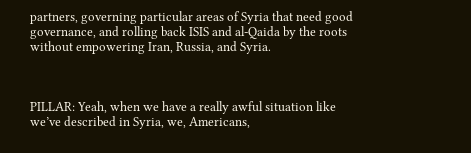partners, governing particular areas of Syria that need good governance, and rolling back ISIS and al-Qaida by the roots without empowering Iran, Russia, and Syria.



PILLAR: Yeah, when we have a really awful situation like we’ve described in Syria, we, Americans,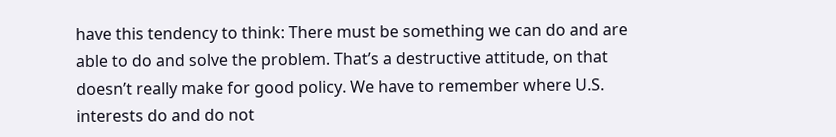have this tendency to think: There must be something we can do and are able to do and solve the problem. That’s a destructive attitude, on that doesn’t really make for good policy. We have to remember where U.S. interests do and do not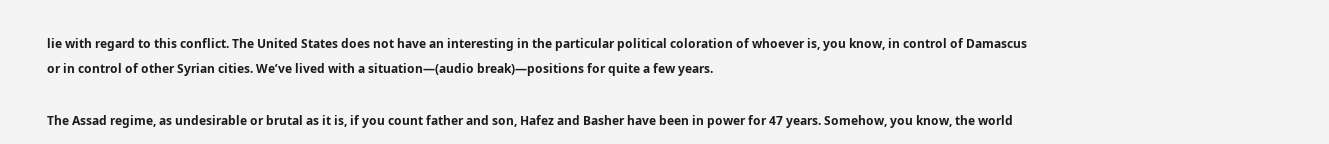lie with regard to this conflict. The United States does not have an interesting in the particular political coloration of whoever is, you know, in control of Damascus or in control of other Syrian cities. We’ve lived with a situation—(audio break)—positions for quite a few years.

The Assad regime, as undesirable or brutal as it is, if you count father and son, Hafez and Basher have been in power for 47 years. Somehow, you know, the world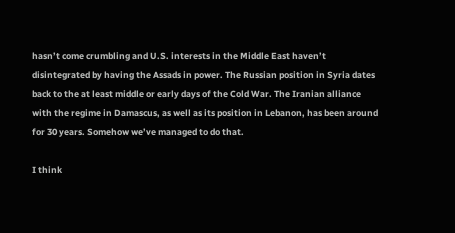hasn’t come crumbling and U.S. interests in the Middle East haven’t disintegrated by having the Assads in power. The Russian position in Syria dates back to the at least middle or early days of the Cold War. The Iranian alliance with the regime in Damascus, as well as its position in Lebanon, has been around for 30 years. Somehow we’ve managed to do that.

I think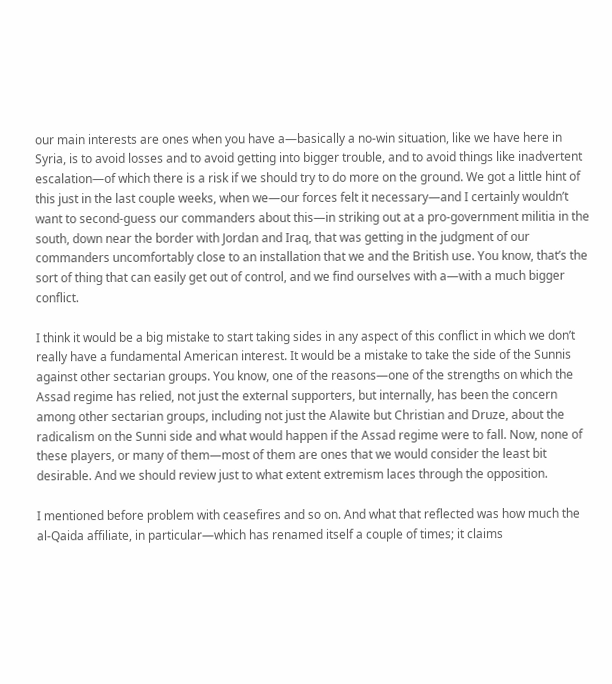our main interests are ones when you have a—basically a no-win situation, like we have here in Syria, is to avoid losses and to avoid getting into bigger trouble, and to avoid things like inadvertent escalation—of which there is a risk if we should try to do more on the ground. We got a little hint of this just in the last couple weeks, when we—our forces felt it necessary—and I certainly wouldn’t want to second-guess our commanders about this—in striking out at a pro-government militia in the south, down near the border with Jordan and Iraq, that was getting in the judgment of our commanders uncomfortably close to an installation that we and the British use. You know, that’s the sort of thing that can easily get out of control, and we find ourselves with a—with a much bigger conflict.

I think it would be a big mistake to start taking sides in any aspect of this conflict in which we don’t really have a fundamental American interest. It would be a mistake to take the side of the Sunnis against other sectarian groups. You know, one of the reasons—one of the strengths on which the Assad regime has relied, not just the external supporters, but internally, has been the concern among other sectarian groups, including not just the Alawite but Christian and Druze, about the radicalism on the Sunni side and what would happen if the Assad regime were to fall. Now, none of these players, or many of them—most of them are ones that we would consider the least bit desirable. And we should review just to what extent extremism laces through the opposition.

I mentioned before problem with ceasefires and so on. And what that reflected was how much the al-Qaida affiliate, in particular—which has renamed itself a couple of times; it claims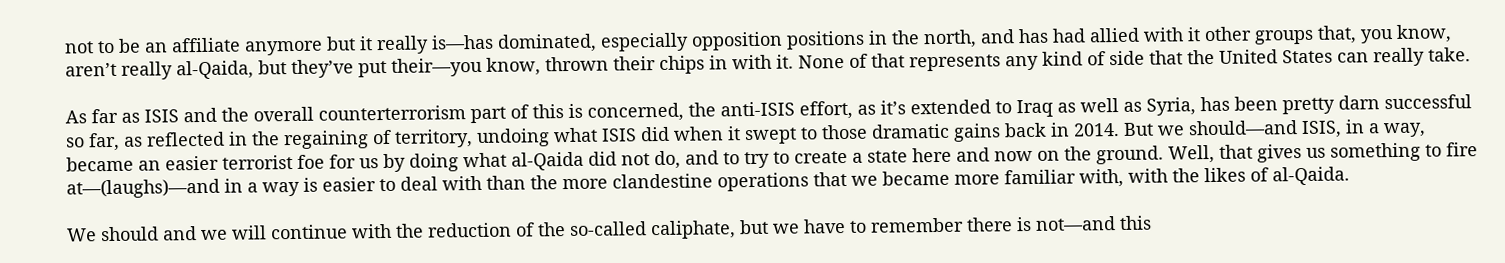not to be an affiliate anymore but it really is—has dominated, especially opposition positions in the north, and has had allied with it other groups that, you know, aren’t really al-Qaida, but they’ve put their—you know, thrown their chips in with it. None of that represents any kind of side that the United States can really take.

As far as ISIS and the overall counterterrorism part of this is concerned, the anti-ISIS effort, as it’s extended to Iraq as well as Syria, has been pretty darn successful so far, as reflected in the regaining of territory, undoing what ISIS did when it swept to those dramatic gains back in 2014. But we should—and ISIS, in a way, became an easier terrorist foe for us by doing what al-Qaida did not do, and to try to create a state here and now on the ground. Well, that gives us something to fire at—(laughs)—and in a way is easier to deal with than the more clandestine operations that we became more familiar with, with the likes of al-Qaida.

We should and we will continue with the reduction of the so-called caliphate, but we have to remember there is not—and this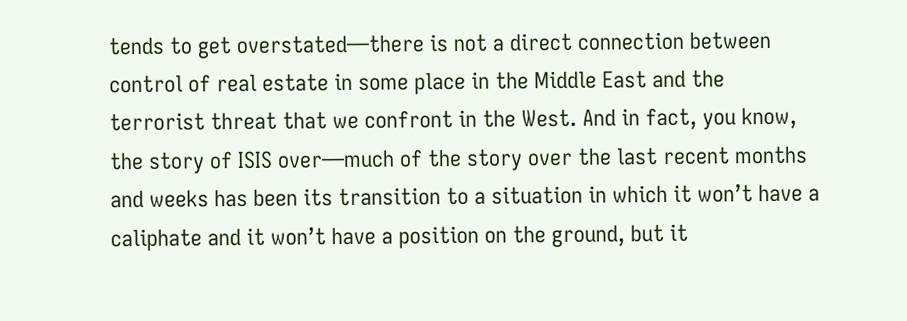tends to get overstated—there is not a direct connection between control of real estate in some place in the Middle East and the terrorist threat that we confront in the West. And in fact, you know, the story of ISIS over—much of the story over the last recent months and weeks has been its transition to a situation in which it won’t have a caliphate and it won’t have a position on the ground, but it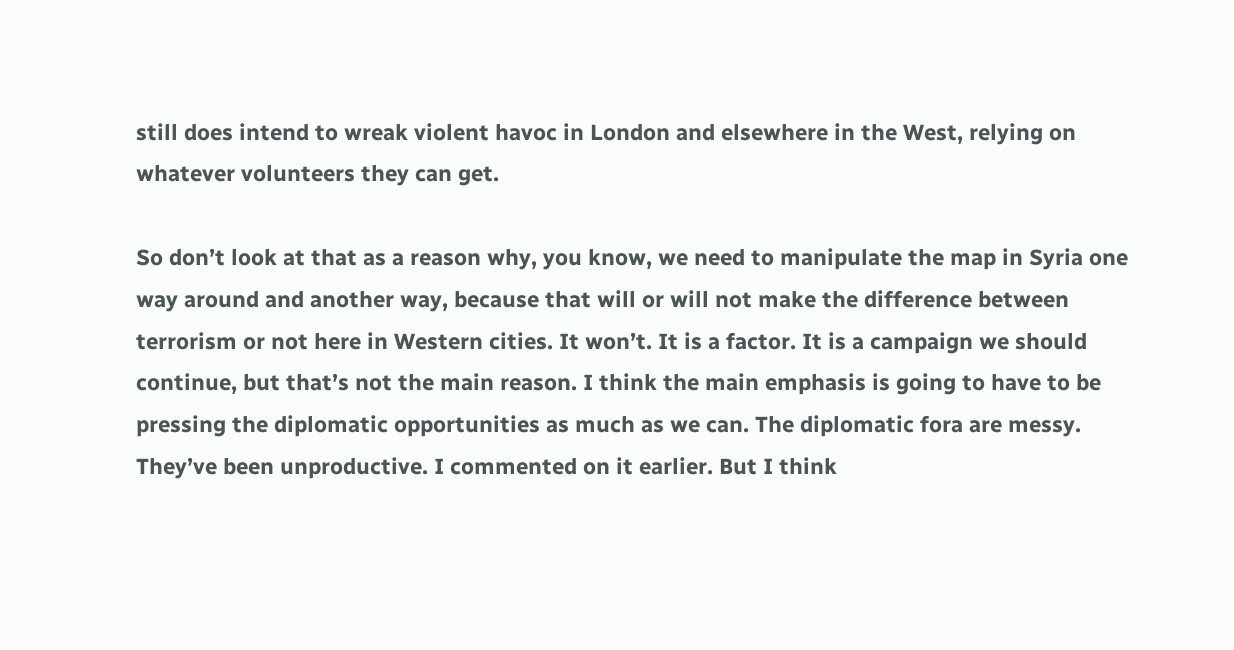still does intend to wreak violent havoc in London and elsewhere in the West, relying on whatever volunteers they can get.

So don’t look at that as a reason why, you know, we need to manipulate the map in Syria one way around and another way, because that will or will not make the difference between terrorism or not here in Western cities. It won’t. It is a factor. It is a campaign we should continue, but that’s not the main reason. I think the main emphasis is going to have to be pressing the diplomatic opportunities as much as we can. The diplomatic fora are messy. They’ve been unproductive. I commented on it earlier. But I think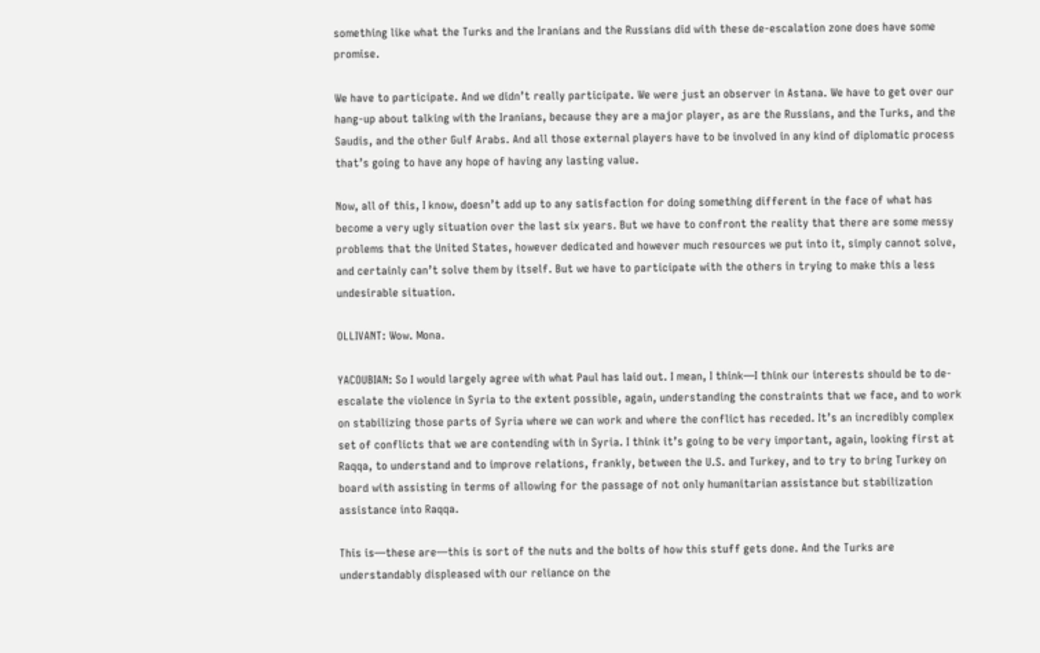something like what the Turks and the Iranians and the Russians did with these de-escalation zone does have some promise.

We have to participate. And we didn’t really participate. We were just an observer in Astana. We have to get over our hang-up about talking with the Iranians, because they are a major player, as are the Russians, and the Turks, and the Saudis, and the other Gulf Arabs. And all those external players have to be involved in any kind of diplomatic process that’s going to have any hope of having any lasting value.

Now, all of this, I know, doesn’t add up to any satisfaction for doing something different in the face of what has become a very ugly situation over the last six years. But we have to confront the reality that there are some messy problems that the United States, however dedicated and however much resources we put into it, simply cannot solve, and certainly can’t solve them by itself. But we have to participate with the others in trying to make this a less undesirable situation.

OLLIVANT: Wow. Mona.

YACOUBIAN: So I would largely agree with what Paul has laid out. I mean, I think—I think our interests should be to de-escalate the violence in Syria to the extent possible, again, understanding the constraints that we face, and to work on stabilizing those parts of Syria where we can work and where the conflict has receded. It’s an incredibly complex set of conflicts that we are contending with in Syria. I think it’s going to be very important, again, looking first at Raqqa, to understand and to improve relations, frankly, between the U.S. and Turkey, and to try to bring Turkey on board with assisting in terms of allowing for the passage of not only humanitarian assistance but stabilization assistance into Raqqa.

This is—these are—this is sort of the nuts and the bolts of how this stuff gets done. And the Turks are understandably displeased with our reliance on the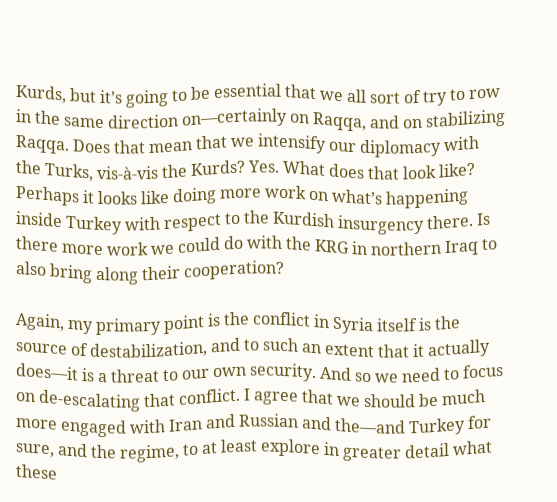Kurds, but it’s going to be essential that we all sort of try to row in the same direction on—certainly on Raqqa, and on stabilizing Raqqa. Does that mean that we intensify our diplomacy with the Turks, vis-à-vis the Kurds? Yes. What does that look like? Perhaps it looks like doing more work on what’s happening inside Turkey with respect to the Kurdish insurgency there. Is there more work we could do with the KRG in northern Iraq to also bring along their cooperation?

Again, my primary point is the conflict in Syria itself is the source of destabilization, and to such an extent that it actually does—it is a threat to our own security. And so we need to focus on de-escalating that conflict. I agree that we should be much more engaged with Iran and Russian and the—and Turkey for sure, and the regime, to at least explore in greater detail what these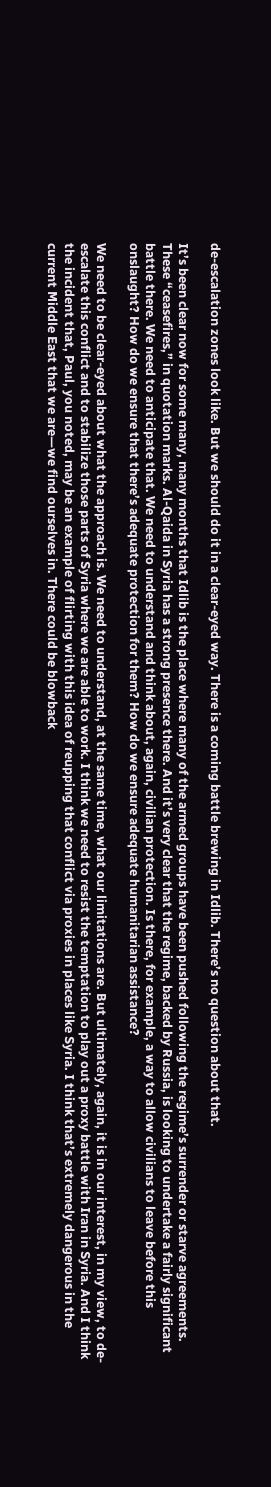de-escalation zones look like. But we should do it in a clear-eyed way. There is a coming battle brewing in Idlib. There’s no question about that.

It’s been clear now for some many, many months that Idlib is the place where many of the armed groups have been pushed following the regime’s surrender or starve agreements. These “ceasefires,” in quotation marks. Al-Qaida in Syria has a strong presence there. And it’s very clear that the regime, backed by Russia, is looking to undertake a fairly significant battle there. We need to anticipate that. We need to understand and think about, again, civilian protection. Is there, for example, a way to allow civilians to leave before this onslaught? How do we ensure that there’s adequate protection for them? How do we ensure adequate humanitarian assistance?

We need to be clear-eyed about what the approach is. We need to understand, at the same time, what our limitations are. But ultimately, again, it is in our interest, in my view, to de-escalate this conflict and to stabilize those parts of Syria where we are able to work. I think we need to resist the temptation to play out a proxy battle with Iran in Syria. And I think the incident that, Paul, you noted, may be an example of flirting with this idea of reupping that conflict via proxies in places like Syria. I think that’s extremely dangerous in the current Middle East that we are—we find ourselves in. There could be blowback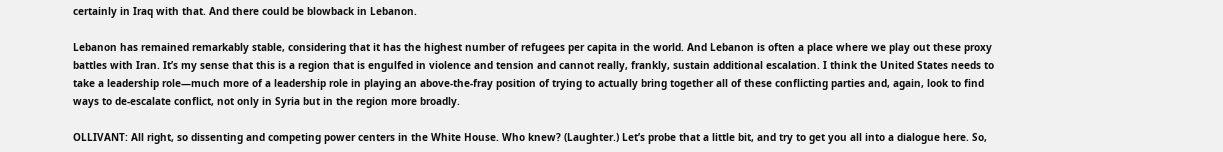certainly in Iraq with that. And there could be blowback in Lebanon.

Lebanon has remained remarkably stable, considering that it has the highest number of refugees per capita in the world. And Lebanon is often a place where we play out these proxy battles with Iran. It’s my sense that this is a region that is engulfed in violence and tension and cannot really, frankly, sustain additional escalation. I think the United States needs to take a leadership role—much more of a leadership role in playing an above-the-fray position of trying to actually bring together all of these conflicting parties and, again, look to find ways to de-escalate conflict, not only in Syria but in the region more broadly.

OLLIVANT: All right, so dissenting and competing power centers in the White House. Who knew? (Laughter.) Let’s probe that a little bit, and try to get you all into a dialogue here. So,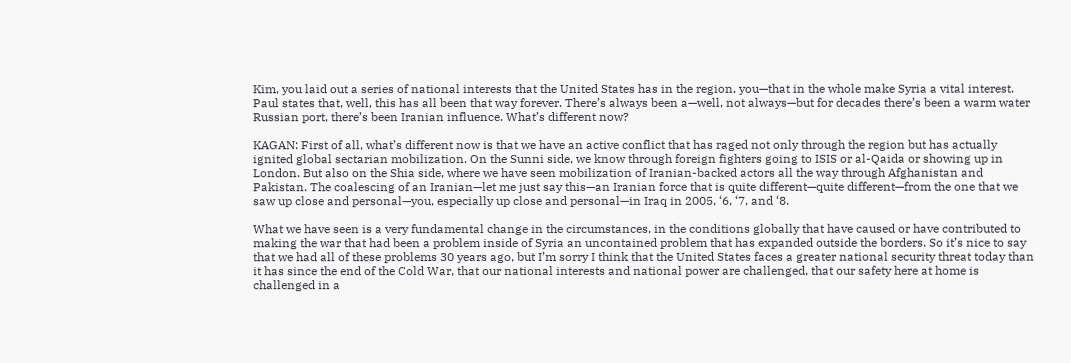Kim, you laid out a series of national interests that the United States has in the region, you—that in the whole make Syria a vital interest. Paul states that, well, this has all been that way forever. There’s always been a—well, not always—but for decades there’s been a warm water Russian port, there’s been Iranian influence. What’s different now?

KAGAN: First of all, what’s different now is that we have an active conflict that has raged not only through the region but has actually ignited global sectarian mobilization. On the Sunni side, we know through foreign fighters going to ISIS or al-Qaida or showing up in London. But also on the Shia side, where we have seen mobilization of Iranian-backed actors all the way through Afghanistan and Pakistan. The coalescing of an Iranian—let me just say this—an Iranian force that is quite different—quite different—from the one that we saw up close and personal—you, especially up close and personal—in Iraq in 2005, ‘6, ‘7, and ‘8.

What we have seen is a very fundamental change in the circumstances, in the conditions globally that have caused or have contributed to making the war that had been a problem inside of Syria an uncontained problem that has expanded outside the borders. So it’s nice to say that we had all of these problems 30 years ago, but I’m sorry I think that the United States faces a greater national security threat today than it has since the end of the Cold War, that our national interests and national power are challenged, that our safety here at home is challenged in a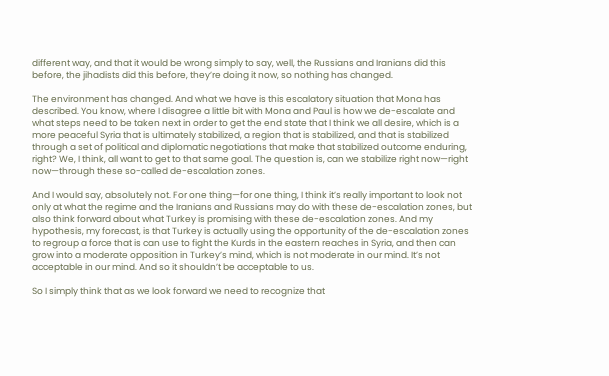different way, and that it would be wrong simply to say, well, the Russians and Iranians did this before, the jihadists did this before, they’re doing it now, so nothing has changed.

The environment has changed. And what we have is this escalatory situation that Mona has described. You know, where I disagree a little bit with Mona and Paul is how we de-escalate and what steps need to be taken next in order to get the end state that I think we all desire, which is a more peaceful Syria that is ultimately stabilized, a region that is stabilized, and that is stabilized through a set of political and diplomatic negotiations that make that stabilized outcome enduring, right? We, I think, all want to get to that same goal. The question is, can we stabilize right now—right now—through these so-called de-escalation zones.

And I would say, absolutely not. For one thing—for one thing, I think it’s really important to look not only at what the regime and the Iranians and Russians may do with these de-escalation zones, but also think forward about what Turkey is promising with these de-escalation zones. And my hypothesis, my forecast, is that Turkey is actually using the opportunity of the de-escalation zones to regroup a force that is can use to fight the Kurds in the eastern reaches in Syria, and then can grow into a moderate opposition in Turkey’s mind, which is not moderate in our mind. It’s not acceptable in our mind. And so it shouldn’t be acceptable to us.

So I simply think that as we look forward we need to recognize that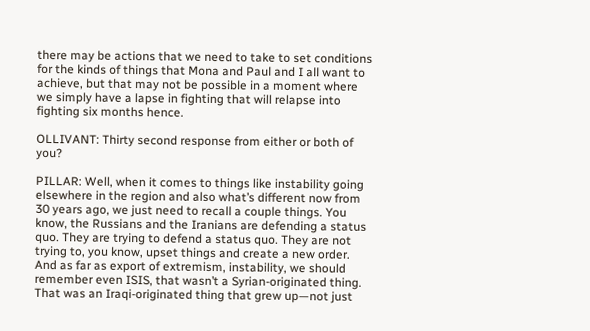there may be actions that we need to take to set conditions for the kinds of things that Mona and Paul and I all want to achieve, but that may not be possible in a moment where we simply have a lapse in fighting that will relapse into fighting six months hence.

OLLIVANT: Thirty second response from either or both of you?

PILLAR: Well, when it comes to things like instability going elsewhere in the region and also what’s different now from 30 years ago, we just need to recall a couple things. You know, the Russians and the Iranians are defending a status quo. They are trying to defend a status quo. They are not trying to, you know, upset things and create a new order. And as far as export of extremism, instability, we should remember even ISIS, that wasn’t a Syrian-originated thing. That was an Iraqi-originated thing that grew up—not just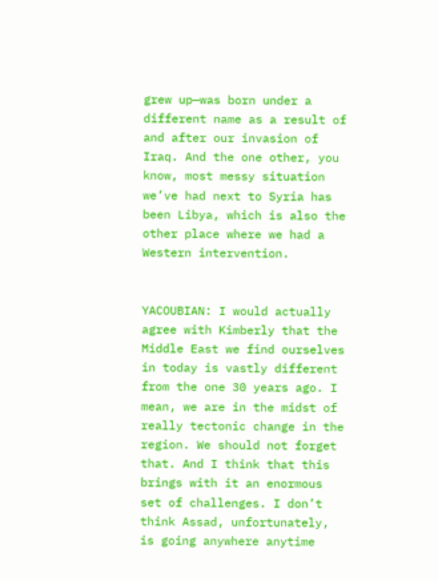grew up—was born under a different name as a result of and after our invasion of Iraq. And the one other, you know, most messy situation we’ve had next to Syria has been Libya, which is also the other place where we had a Western intervention.


YACOUBIAN: I would actually agree with Kimberly that the Middle East we find ourselves in today is vastly different from the one 30 years ago. I mean, we are in the midst of really tectonic change in the region. We should not forget that. And I think that this brings with it an enormous set of challenges. I don’t think Assad, unfortunately, is going anywhere anytime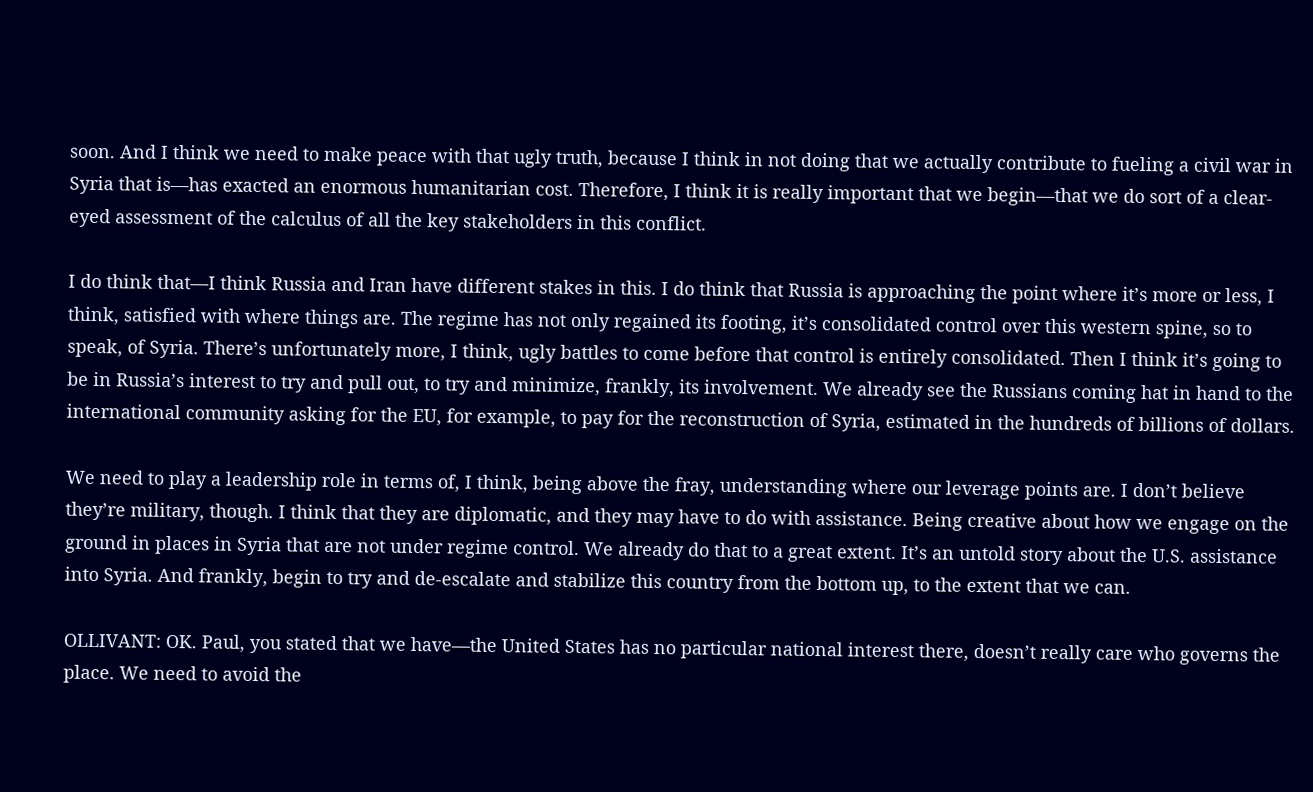soon. And I think we need to make peace with that ugly truth, because I think in not doing that we actually contribute to fueling a civil war in Syria that is—has exacted an enormous humanitarian cost. Therefore, I think it is really important that we begin—that we do sort of a clear-eyed assessment of the calculus of all the key stakeholders in this conflict.

I do think that—I think Russia and Iran have different stakes in this. I do think that Russia is approaching the point where it’s more or less, I think, satisfied with where things are. The regime has not only regained its footing, it’s consolidated control over this western spine, so to speak, of Syria. There’s unfortunately more, I think, ugly battles to come before that control is entirely consolidated. Then I think it’s going to be in Russia’s interest to try and pull out, to try and minimize, frankly, its involvement. We already see the Russians coming hat in hand to the international community asking for the EU, for example, to pay for the reconstruction of Syria, estimated in the hundreds of billions of dollars.

We need to play a leadership role in terms of, I think, being above the fray, understanding where our leverage points are. I don’t believe they’re military, though. I think that they are diplomatic, and they may have to do with assistance. Being creative about how we engage on the ground in places in Syria that are not under regime control. We already do that to a great extent. It’s an untold story about the U.S. assistance into Syria. And frankly, begin to try and de-escalate and stabilize this country from the bottom up, to the extent that we can.

OLLIVANT: OK. Paul, you stated that we have—the United States has no particular national interest there, doesn’t really care who governs the place. We need to avoid the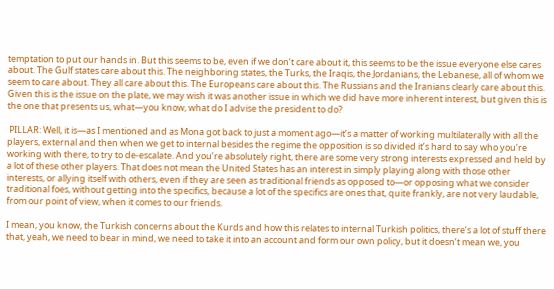temptation to put our hands in. But this seems to be, even if we don’t care about it, this seems to be the issue everyone else cares about. The Gulf states care about this. The neighboring states, the Turks, the Iraqis, the Jordanians, the Lebanese, all of whom we seem to care about. They all care about this. The Europeans care about this. The Russians and the Iranians clearly care about this. Given this is the issue on the plate, we may wish it was another issue in which we did have more inherent interest, but given this is the one that presents us, what—you know, what do I advise the president to do?

 PILLAR: Well, it is—as I mentioned and as Mona got back to just a moment ago—it’s a matter of working multilaterally with all the players, external and then when we get to internal besides the regime the opposition is so divided it’s hard to say who you’re working with there, to try to de-escalate. And you’re absolutely right, there are some very strong interests expressed and held by a lot of these other players. That does not mean the United States has an interest in simply playing along with those other interests, or allying itself with others, even if they are seen as traditional friends as opposed to—or opposing what we consider traditional foes, without getting into the specifics, because a lot of the specifics are ones that, quite frankly, are not very laudable, from our point of view, when it comes to our friends.

I mean, you know, the Turkish concerns about the Kurds and how this relates to internal Turkish politics, there’s a lot of stuff there that, yeah, we need to bear in mind, we need to take it into an account and form our own policy, but it doesn’t mean we, you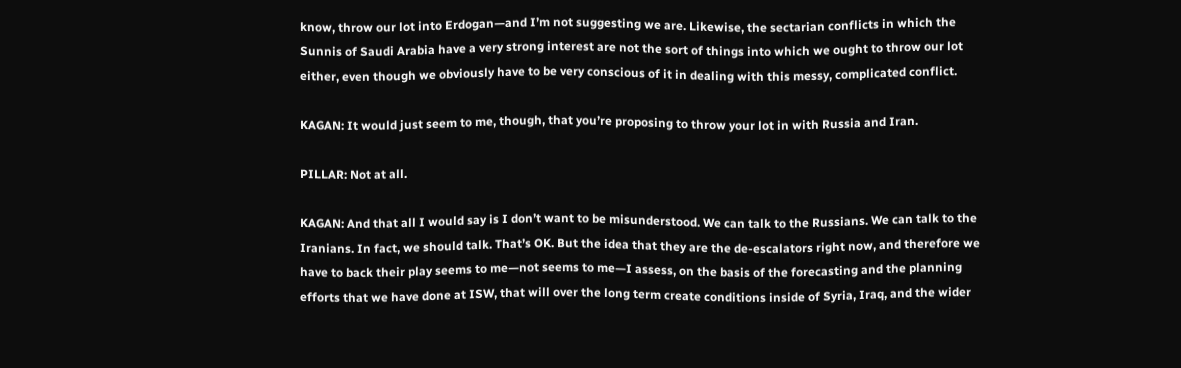know, throw our lot into Erdogan—and I’m not suggesting we are. Likewise, the sectarian conflicts in which the Sunnis of Saudi Arabia have a very strong interest are not the sort of things into which we ought to throw our lot either, even though we obviously have to be very conscious of it in dealing with this messy, complicated conflict.

KAGAN: It would just seem to me, though, that you’re proposing to throw your lot in with Russia and Iran.

PILLAR: Not at all.

KAGAN: And that all I would say is I don’t want to be misunderstood. We can talk to the Russians. We can talk to the Iranians. In fact, we should talk. That’s OK. But the idea that they are the de-escalators right now, and therefore we have to back their play seems to me—not seems to me—I assess, on the basis of the forecasting and the planning efforts that we have done at ISW, that will over the long term create conditions inside of Syria, Iraq, and the wider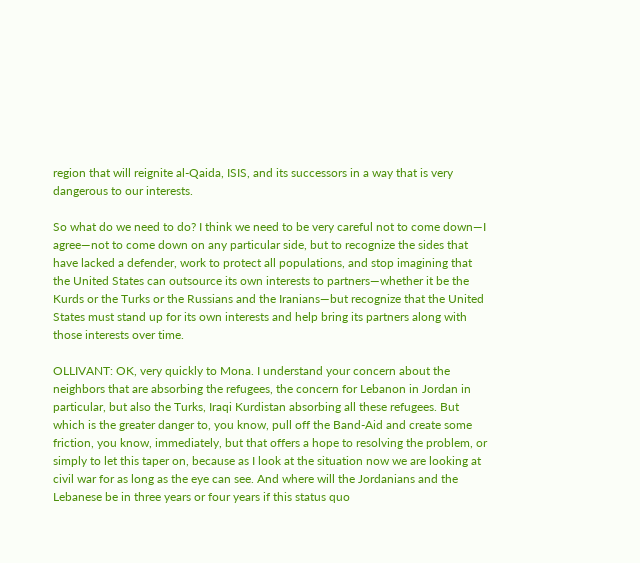region that will reignite al-Qaida, ISIS, and its successors in a way that is very dangerous to our interests.

So what do we need to do? I think we need to be very careful not to come down—I agree—not to come down on any particular side, but to recognize the sides that have lacked a defender, work to protect all populations, and stop imagining that the United States can outsource its own interests to partners—whether it be the Kurds or the Turks or the Russians and the Iranians—but recognize that the United States must stand up for its own interests and help bring its partners along with those interests over time.

OLLIVANT: OK, very quickly to Mona. I understand your concern about the neighbors that are absorbing the refugees, the concern for Lebanon in Jordan in particular, but also the Turks, Iraqi Kurdistan absorbing all these refugees. But which is the greater danger to, you know, pull off the Band-Aid and create some friction, you know, immediately, but that offers a hope to resolving the problem, or simply to let this taper on, because as I look at the situation now we are looking at civil war for as long as the eye can see. And where will the Jordanians and the Lebanese be in three years or four years if this status quo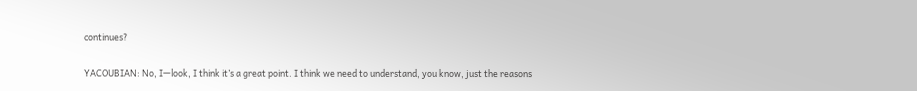continues?

YACOUBIAN: No, I—look, I think it’s a great point. I think we need to understand, you know, just the reasons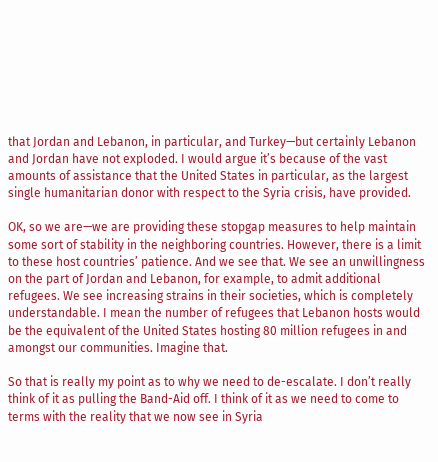that Jordan and Lebanon, in particular, and Turkey—but certainly Lebanon and Jordan have not exploded. I would argue it’s because of the vast amounts of assistance that the United States in particular, as the largest single humanitarian donor with respect to the Syria crisis, have provided.

OK, so we are—we are providing these stopgap measures to help maintain some sort of stability in the neighboring countries. However, there is a limit to these host countries’ patience. And we see that. We see an unwillingness on the part of Jordan and Lebanon, for example, to admit additional refugees. We see increasing strains in their societies, which is completely understandable. I mean the number of refugees that Lebanon hosts would be the equivalent of the United States hosting 80 million refugees in and amongst our communities. Imagine that.

So that is really my point as to why we need to de-escalate. I don’t really think of it as pulling the Band-Aid off. I think of it as we need to come to terms with the reality that we now see in Syria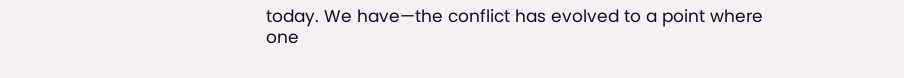today. We have—the conflict has evolved to a point where one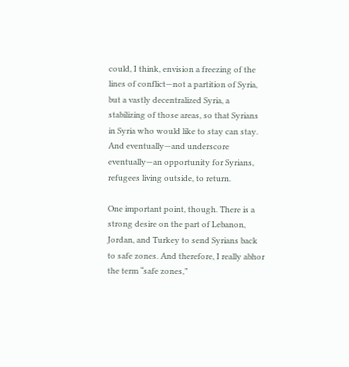could, I think, envision a freezing of the lines of conflict—not a partition of Syria, but a vastly decentralized Syria, a stabilizing of those areas, so that Syrians in Syria who would like to stay can stay. And eventually—and underscore eventually—an opportunity for Syrians, refugees living outside, to return.

One important point, though. There is a strong desire on the part of Lebanon, Jordan, and Turkey to send Syrians back to safe zones. And therefore, I really abhor the term “safe zones,”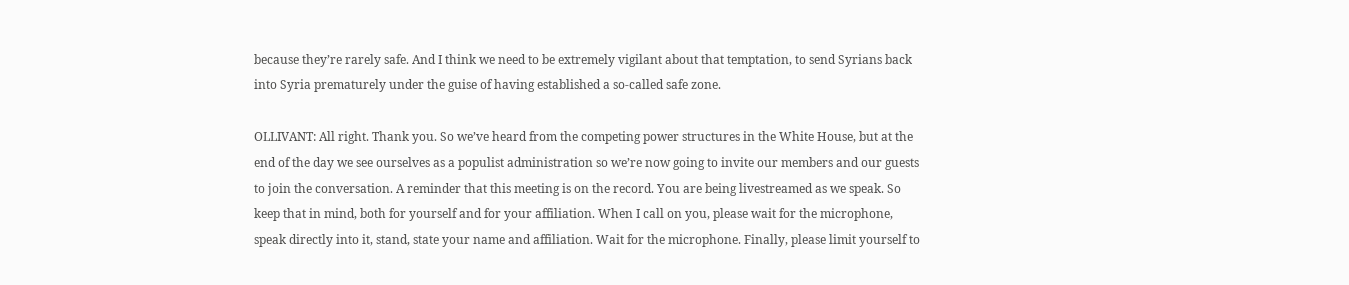because they’re rarely safe. And I think we need to be extremely vigilant about that temptation, to send Syrians back into Syria prematurely under the guise of having established a so-called safe zone.

OLLIVANT: All right. Thank you. So we’ve heard from the competing power structures in the White House, but at the end of the day we see ourselves as a populist administration so we’re now going to invite our members and our guests to join the conversation. A reminder that this meeting is on the record. You are being livestreamed as we speak. So keep that in mind, both for yourself and for your affiliation. When I call on you, please wait for the microphone, speak directly into it, stand, state your name and affiliation. Wait for the microphone. Finally, please limit yourself to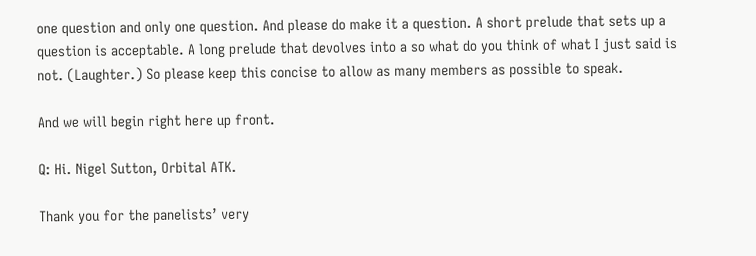one question and only one question. And please do make it a question. A short prelude that sets up a question is acceptable. A long prelude that devolves into a so what do you think of what I just said is not. (Laughter.) So please keep this concise to allow as many members as possible to speak.

And we will begin right here up front.

Q: Hi. Nigel Sutton, Orbital ATK.

Thank you for the panelists’ very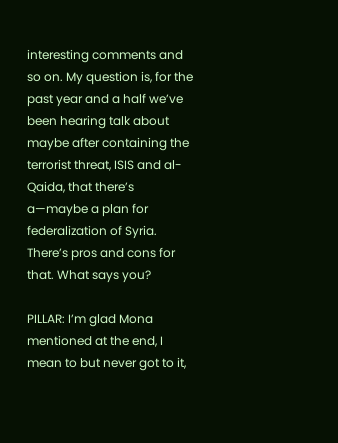interesting comments and so on. My question is, for the past year and a half we’ve been hearing talk about maybe after containing the terrorist threat, ISIS and al-Qaida, that there’s a—maybe a plan for federalization of Syria. There’s pros and cons for that. What says you?

PILLAR: I’m glad Mona mentioned at the end, I mean to but never got to it,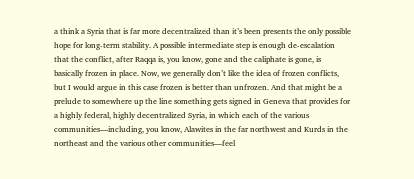a think a Syria that is far more decentralized than it’s been presents the only possible hope for long-term stability. A possible intermediate step is enough de-escalation that the conflict, after Raqqa is, you know, gone and the caliphate is gone, is basically frozen in place. Now, we generally don’t like the idea of frozen conflicts, but I would argue in this case frozen is better than unfrozen. And that might be a prelude to somewhere up the line something gets signed in Geneva that provides for a highly federal, highly decentralized Syria, in which each of the various communities—including, you know, Alawites in the far northwest and Kurds in the northeast and the various other communities—feel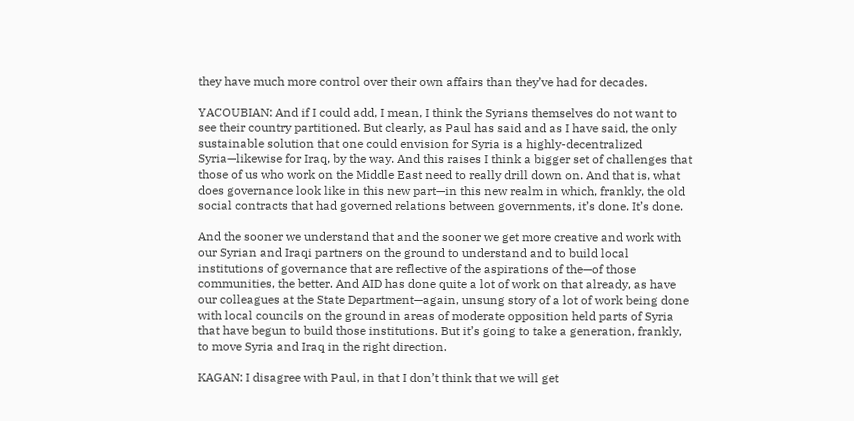they have much more control over their own affairs than they’ve had for decades.

YACOUBIAN: And if I could add, I mean, I think the Syrians themselves do not want to see their country partitioned. But clearly, as Paul has said and as I have said, the only sustainable solution that one could envision for Syria is a highly-decentralized Syria—likewise for Iraq, by the way. And this raises I think a bigger set of challenges that those of us who work on the Middle East need to really drill down on. And that is, what does governance look like in this new part—in this new realm in which, frankly, the old social contracts that had governed relations between governments, it’s done. It’s done.

And the sooner we understand that and the sooner we get more creative and work with our Syrian and Iraqi partners on the ground to understand and to build local institutions of governance that are reflective of the aspirations of the—of those communities, the better. And AID has done quite a lot of work on that already, as have our colleagues at the State Department—again, unsung story of a lot of work being done with local councils on the ground in areas of moderate opposition held parts of Syria that have begun to build those institutions. But it’s going to take a generation, frankly, to move Syria and Iraq in the right direction.

KAGAN: I disagree with Paul, in that I don’t think that we will get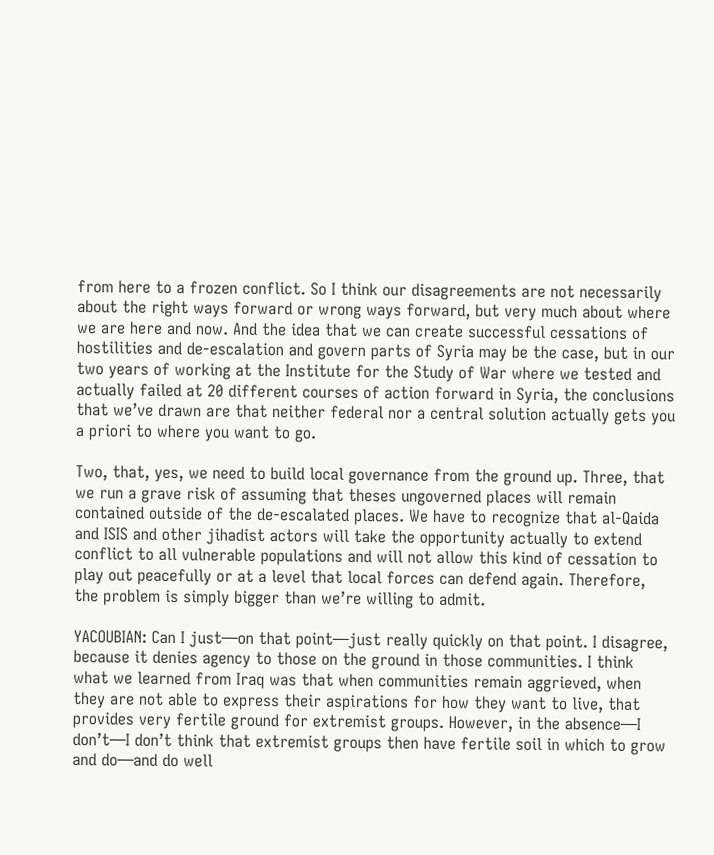from here to a frozen conflict. So I think our disagreements are not necessarily about the right ways forward or wrong ways forward, but very much about where we are here and now. And the idea that we can create successful cessations of hostilities and de-escalation and govern parts of Syria may be the case, but in our two years of working at the Institute for the Study of War where we tested and actually failed at 20 different courses of action forward in Syria, the conclusions that we’ve drawn are that neither federal nor a central solution actually gets you a priori to where you want to go.

Two, that, yes, we need to build local governance from the ground up. Three, that we run a grave risk of assuming that theses ungoverned places will remain contained outside of the de-escalated places. We have to recognize that al-Qaida and ISIS and other jihadist actors will take the opportunity actually to extend conflict to all vulnerable populations and will not allow this kind of cessation to play out peacefully or at a level that local forces can defend again. Therefore, the problem is simply bigger than we’re willing to admit.

YACOUBIAN: Can I just—on that point—just really quickly on that point. I disagree, because it denies agency to those on the ground in those communities. I think what we learned from Iraq was that when communities remain aggrieved, when they are not able to express their aspirations for how they want to live, that provides very fertile ground for extremist groups. However, in the absence—I don’t—I don’t think that extremist groups then have fertile soil in which to grow and do—and do well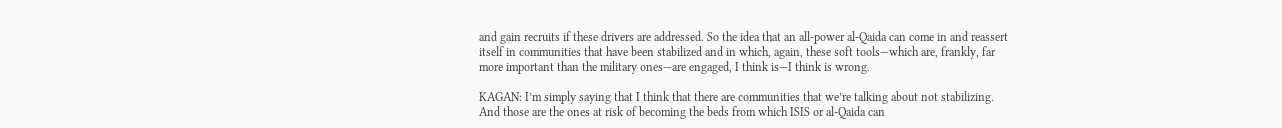and gain recruits if these drivers are addressed. So the idea that an all-power al-Qaida can come in and reassert itself in communities that have been stabilized and in which, again, these soft tools—which are, frankly, far more important than the military ones—are engaged, I think is—I think is wrong.

KAGAN: I’m simply saying that I think that there are communities that we’re talking about not stabilizing. And those are the ones at risk of becoming the beds from which ISIS or al-Qaida can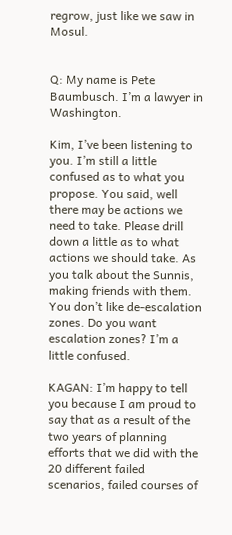regrow, just like we saw in Mosul.


Q: My name is Pete Baumbusch. I’m a lawyer in Washington.

Kim, I’ve been listening to you. I’m still a little confused as to what you propose. You said, well there may be actions we need to take. Please drill down a little as to what actions we should take. As you talk about the Sunnis, making friends with them. You don’t like de-escalation zones. Do you want escalation zones? I’m a little confused.

KAGAN: I’m happy to tell you because I am proud to say that as a result of the two years of planning efforts that we did with the 20 different failed scenarios, failed courses of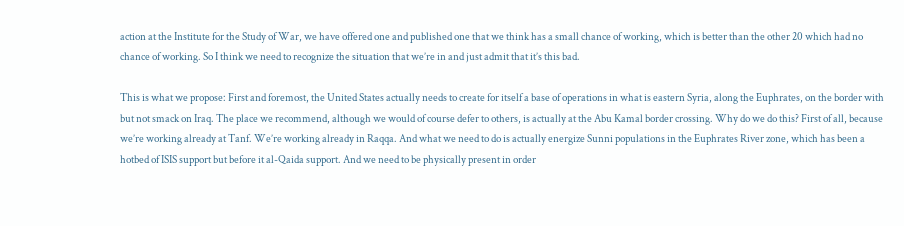action at the Institute for the Study of War, we have offered one and published one that we think has a small chance of working, which is better than the other 20 which had no chance of working. So I think we need to recognize the situation that we’re in and just admit that it’s this bad.

This is what we propose: First and foremost, the United States actually needs to create for itself a base of operations in what is eastern Syria, along the Euphrates, on the border with but not smack on Iraq. The place we recommend, although we would of course defer to others, is actually at the Abu Kamal border crossing. Why do we do this? First of all, because we’re working already at Tanf. We’re working already in Raqqa. And what we need to do is actually energize Sunni populations in the Euphrates River zone, which has been a hotbed of ISIS support but before it al-Qaida support. And we need to be physically present in order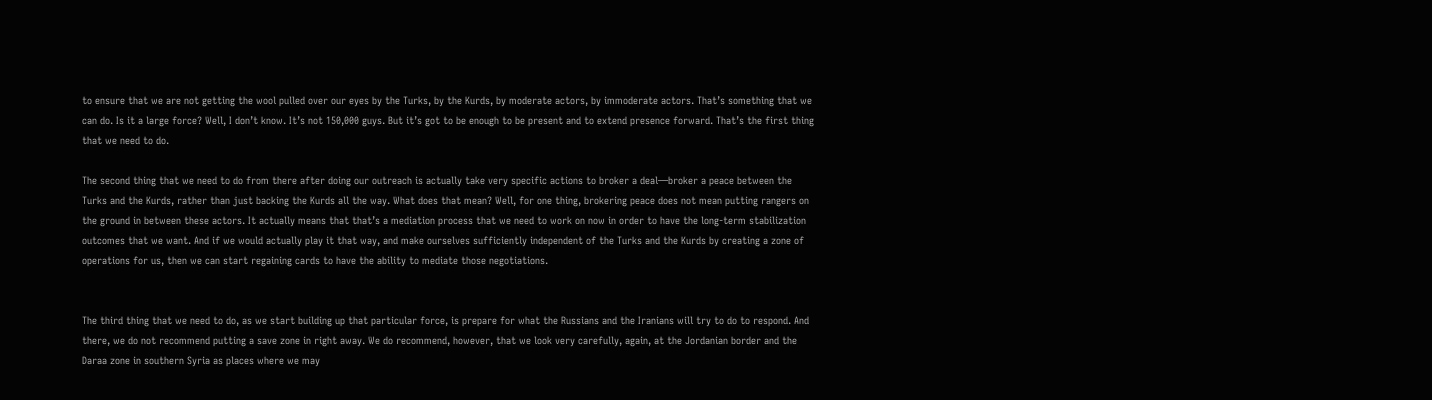to ensure that we are not getting the wool pulled over our eyes by the Turks, by the Kurds, by moderate actors, by immoderate actors. That’s something that we can do. Is it a large force? Well, I don’t know. It’s not 150,000 guys. But it’s got to be enough to be present and to extend presence forward. That’s the first thing that we need to do.

The second thing that we need to do from there after doing our outreach is actually take very specific actions to broker a deal—broker a peace between the Turks and the Kurds, rather than just backing the Kurds all the way. What does that mean? Well, for one thing, brokering peace does not mean putting rangers on the ground in between these actors. It actually means that that’s a mediation process that we need to work on now in order to have the long-term stabilization outcomes that we want. And if we would actually play it that way, and make ourselves sufficiently independent of the Turks and the Kurds by creating a zone of operations for us, then we can start regaining cards to have the ability to mediate those negotiations.


The third thing that we need to do, as we start building up that particular force, is prepare for what the Russians and the Iranians will try to do to respond. And there, we do not recommend putting a save zone in right away. We do recommend, however, that we look very carefully, again, at the Jordanian border and the Daraa zone in southern Syria as places where we may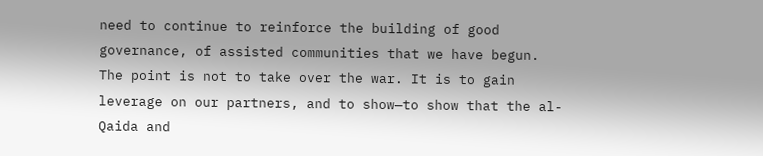need to continue to reinforce the building of good governance, of assisted communities that we have begun. The point is not to take over the war. It is to gain leverage on our partners, and to show—to show that the al-Qaida and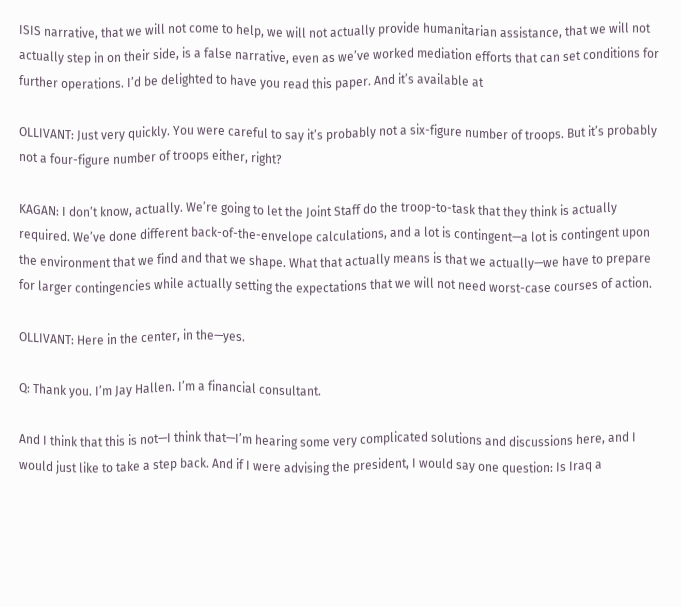ISIS narrative, that we will not come to help, we will not actually provide humanitarian assistance, that we will not actually step in on their side, is a false narrative, even as we’ve worked mediation efforts that can set conditions for further operations. I’d be delighted to have you read this paper. And it’s available at

OLLIVANT: Just very quickly. You were careful to say it’s probably not a six-figure number of troops. But it’s probably not a four-figure number of troops either, right?

KAGAN: I don’t know, actually. We’re going to let the Joint Staff do the troop-to-task that they think is actually required. We’ve done different back-of-the-envelope calculations, and a lot is contingent—a lot is contingent upon the environment that we find and that we shape. What that actually means is that we actually—we have to prepare for larger contingencies while actually setting the expectations that we will not need worst-case courses of action.

OLLIVANT: Here in the center, in the—yes.

Q: Thank you. I’m Jay Hallen. I’m a financial consultant.

And I think that this is not—I think that—I’m hearing some very complicated solutions and discussions here, and I would just like to take a step back. And if I were advising the president, I would say one question: Is Iraq a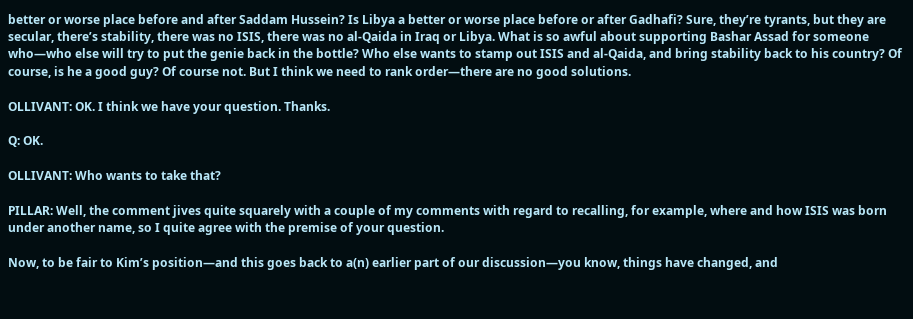better or worse place before and after Saddam Hussein? Is Libya a better or worse place before or after Gadhafi? Sure, they’re tyrants, but they are secular, there’s stability, there was no ISIS, there was no al-Qaida in Iraq or Libya. What is so awful about supporting Bashar Assad for someone who—who else will try to put the genie back in the bottle? Who else wants to stamp out ISIS and al-Qaida, and bring stability back to his country? Of course, is he a good guy? Of course not. But I think we need to rank order—there are no good solutions.

OLLIVANT: OK. I think we have your question. Thanks.

Q: OK.

OLLIVANT: Who wants to take that?

PILLAR: Well, the comment jives quite squarely with a couple of my comments with regard to recalling, for example, where and how ISIS was born under another name, so I quite agree with the premise of your question.

Now, to be fair to Kim’s position—and this goes back to a(n) earlier part of our discussion—you know, things have changed, and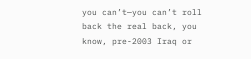you can’t—you can’t roll back the real back, you know, pre-2003 Iraq or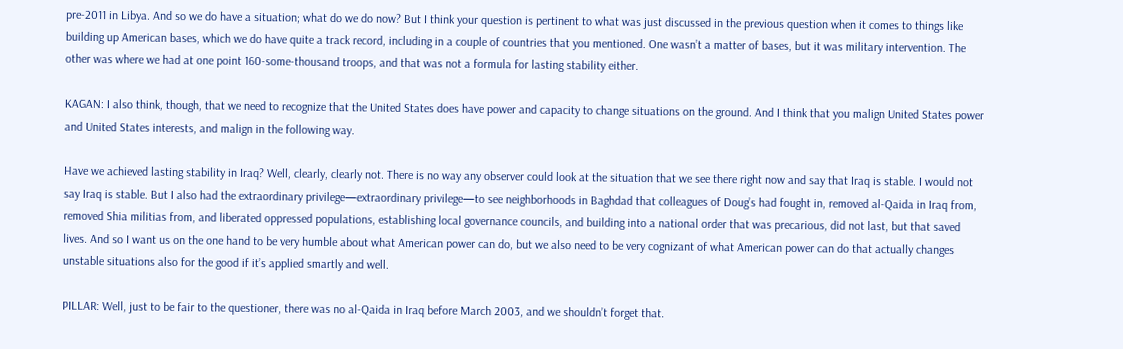pre-2011 in Libya. And so we do have a situation; what do we do now? But I think your question is pertinent to what was just discussed in the previous question when it comes to things like building up American bases, which we do have quite a track record, including in a couple of countries that you mentioned. One wasn’t a matter of bases, but it was military intervention. The other was where we had at one point 160-some-thousand troops, and that was not a formula for lasting stability either.

KAGAN: I also think, though, that we need to recognize that the United States does have power and capacity to change situations on the ground. And I think that you malign United States power and United States interests, and malign in the following way.

Have we achieved lasting stability in Iraq? Well, clearly, clearly not. There is no way any observer could look at the situation that we see there right now and say that Iraq is stable. I would not say Iraq is stable. But I also had the extraordinary privilege—extraordinary privilege—to see neighborhoods in Baghdad that colleagues of Doug’s had fought in, removed al-Qaida in Iraq from, removed Shia militias from, and liberated oppressed populations, establishing local governance councils, and building into a national order that was precarious, did not last, but that saved lives. And so I want us on the one hand to be very humble about what American power can do, but we also need to be very cognizant of what American power can do that actually changes unstable situations also for the good if it’s applied smartly and well.

PILLAR: Well, just to be fair to the questioner, there was no al-Qaida in Iraq before March 2003, and we shouldn’t forget that.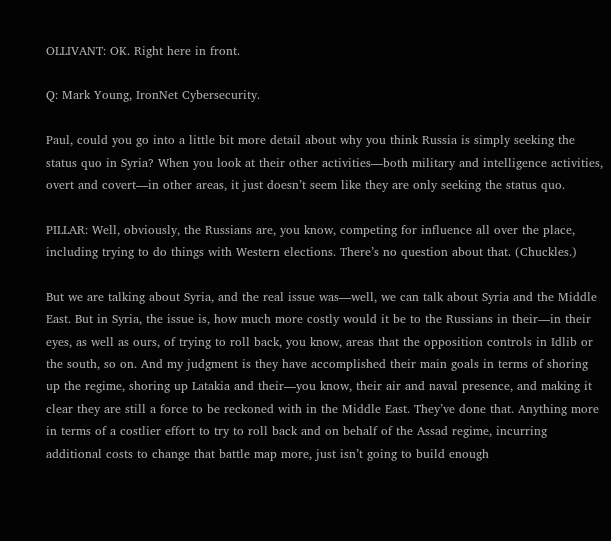OLLIVANT: OK. Right here in front.

Q: Mark Young, IronNet Cybersecurity.

Paul, could you go into a little bit more detail about why you think Russia is simply seeking the status quo in Syria? When you look at their other activities—both military and intelligence activities, overt and covert—in other areas, it just doesn’t seem like they are only seeking the status quo.

PILLAR: Well, obviously, the Russians are, you know, competing for influence all over the place, including trying to do things with Western elections. There’s no question about that. (Chuckles.)

But we are talking about Syria, and the real issue was—well, we can talk about Syria and the Middle East. But in Syria, the issue is, how much more costly would it be to the Russians in their—in their eyes, as well as ours, of trying to roll back, you know, areas that the opposition controls in Idlib or the south, so on. And my judgment is they have accomplished their main goals in terms of shoring up the regime, shoring up Latakia and their—you know, their air and naval presence, and making it clear they are still a force to be reckoned with in the Middle East. They’ve done that. Anything more in terms of a costlier effort to try to roll back and on behalf of the Assad regime, incurring additional costs to change that battle map more, just isn’t going to build enough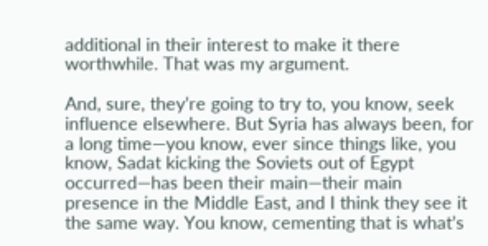additional in their interest to make it there worthwhile. That was my argument.

And, sure, they’re going to try to, you know, seek influence elsewhere. But Syria has always been, for a long time—you know, ever since things like, you know, Sadat kicking the Soviets out of Egypt occurred—has been their main—their main presence in the Middle East, and I think they see it the same way. You know, cementing that is what’s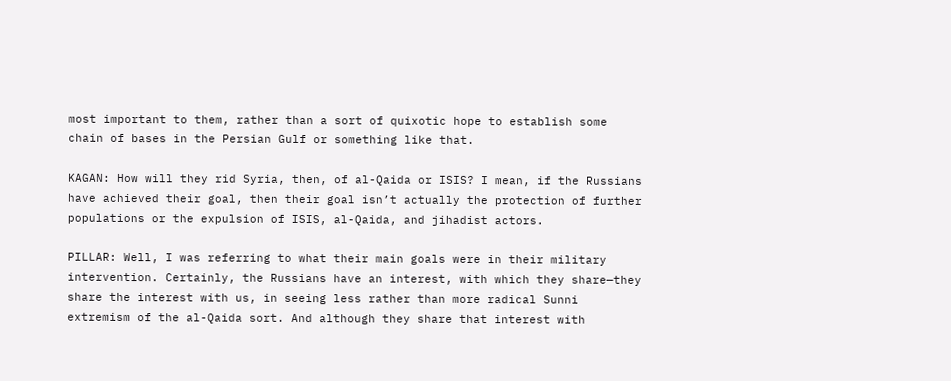most important to them, rather than a sort of quixotic hope to establish some chain of bases in the Persian Gulf or something like that.

KAGAN: How will they rid Syria, then, of al-Qaida or ISIS? I mean, if the Russians have achieved their goal, then their goal isn’t actually the protection of further populations or the expulsion of ISIS, al-Qaida, and jihadist actors.

PILLAR: Well, I was referring to what their main goals were in their military intervention. Certainly, the Russians have an interest, with which they share—they share the interest with us, in seeing less rather than more radical Sunni extremism of the al-Qaida sort. And although they share that interest with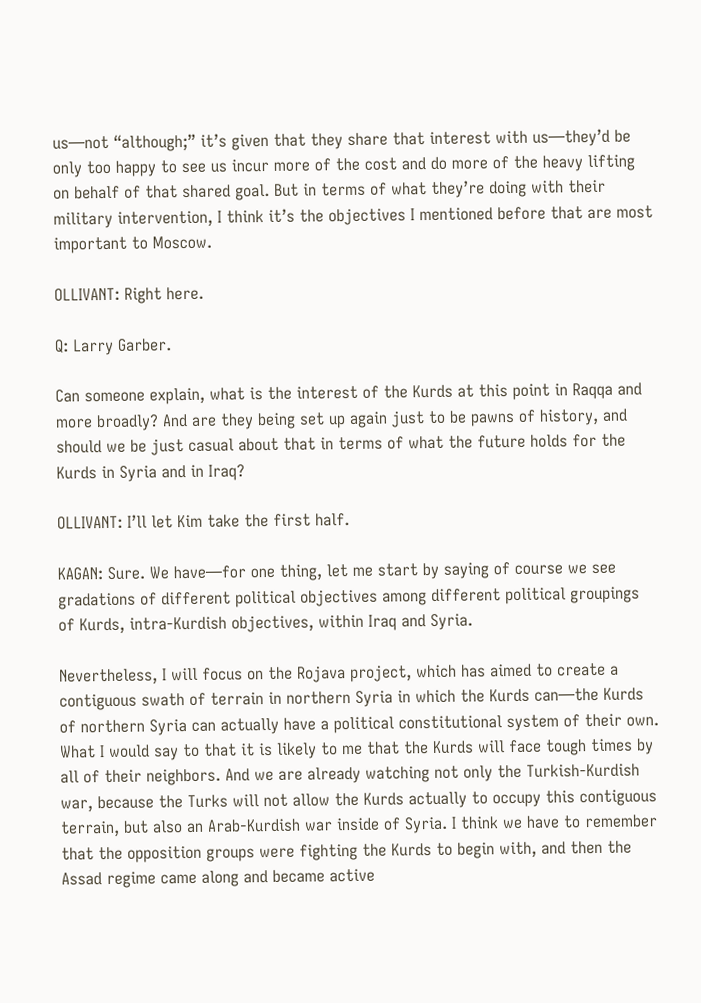us—not “although;” it’s given that they share that interest with us—they’d be only too happy to see us incur more of the cost and do more of the heavy lifting on behalf of that shared goal. But in terms of what they’re doing with their military intervention, I think it’s the objectives I mentioned before that are most important to Moscow.

OLLIVANT: Right here.

Q: Larry Garber.

Can someone explain, what is the interest of the Kurds at this point in Raqqa and more broadly? And are they being set up again just to be pawns of history, and should we be just casual about that in terms of what the future holds for the Kurds in Syria and in Iraq?

OLLIVANT: I’ll let Kim take the first half.

KAGAN: Sure. We have—for one thing, let me start by saying of course we see gradations of different political objectives among different political groupings of Kurds, intra-Kurdish objectives, within Iraq and Syria.

Nevertheless, I will focus on the Rojava project, which has aimed to create a contiguous swath of terrain in northern Syria in which the Kurds can—the Kurds of northern Syria can actually have a political constitutional system of their own. What I would say to that it is likely to me that the Kurds will face tough times by all of their neighbors. And we are already watching not only the Turkish-Kurdish war, because the Turks will not allow the Kurds actually to occupy this contiguous terrain, but also an Arab-Kurdish war inside of Syria. I think we have to remember that the opposition groups were fighting the Kurds to begin with, and then the Assad regime came along and became active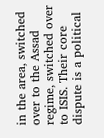in the area, switched over to the Assad regime, switched over to ISIS. Their core dispute is a political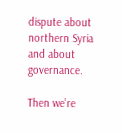dispute about northern Syria and about governance.

Then we’re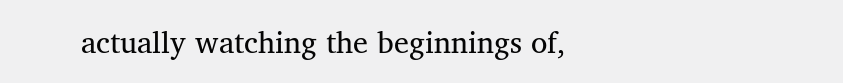actually watching the beginnings of,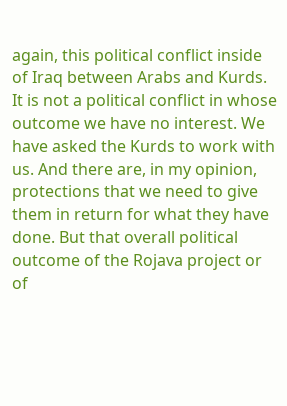again, this political conflict inside of Iraq between Arabs and Kurds. It is not a political conflict in whose outcome we have no interest. We have asked the Kurds to work with us. And there are, in my opinion, protections that we need to give them in return for what they have done. But that overall political outcome of the Rojava project or of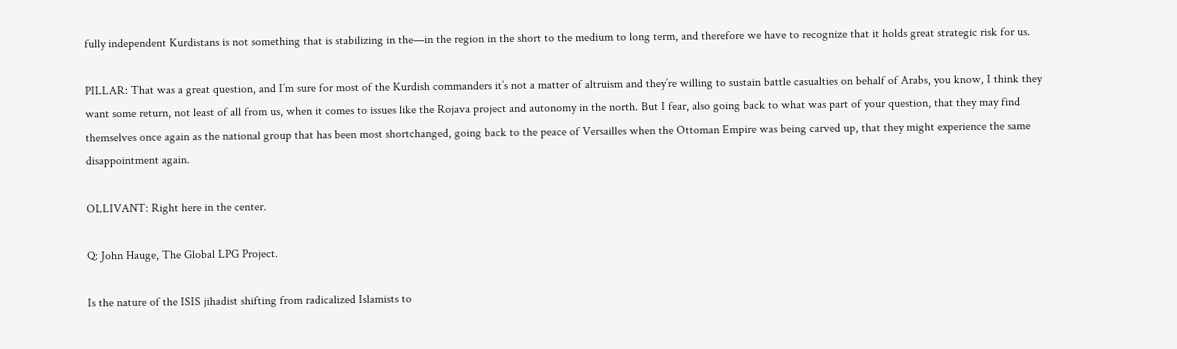fully independent Kurdistans is not something that is stabilizing in the—in the region in the short to the medium to long term, and therefore we have to recognize that it holds great strategic risk for us.

PILLAR: That was a great question, and I’m sure for most of the Kurdish commanders it’s not a matter of altruism and they’re willing to sustain battle casualties on behalf of Arabs, you know, I think they want some return, not least of all from us, when it comes to issues like the Rojava project and autonomy in the north. But I fear, also going back to what was part of your question, that they may find themselves once again as the national group that has been most shortchanged, going back to the peace of Versailles when the Ottoman Empire was being carved up, that they might experience the same disappointment again.

OLLIVANT: Right here in the center.

Q: John Hauge, The Global LPG Project.

Is the nature of the ISIS jihadist shifting from radicalized Islamists to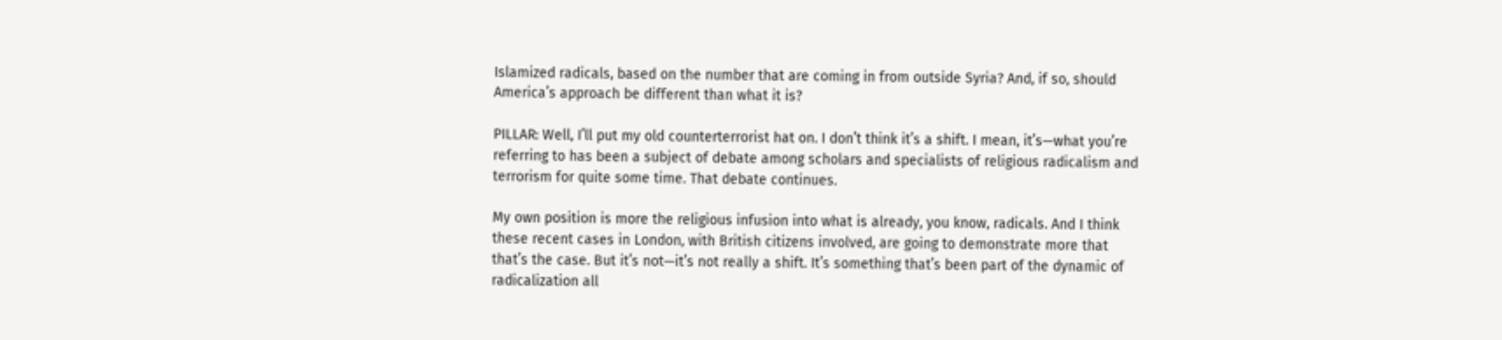Islamized radicals, based on the number that are coming in from outside Syria? And, if so, should America’s approach be different than what it is?

PILLAR: Well, I’ll put my old counterterrorist hat on. I don’t think it’s a shift. I mean, it’s—what you’re referring to has been a subject of debate among scholars and specialists of religious radicalism and terrorism for quite some time. That debate continues.

My own position is more the religious infusion into what is already, you know, radicals. And I think these recent cases in London, with British citizens involved, are going to demonstrate more that that’s the case. But it’s not—it’s not really a shift. It’s something that’s been part of the dynamic of radicalization all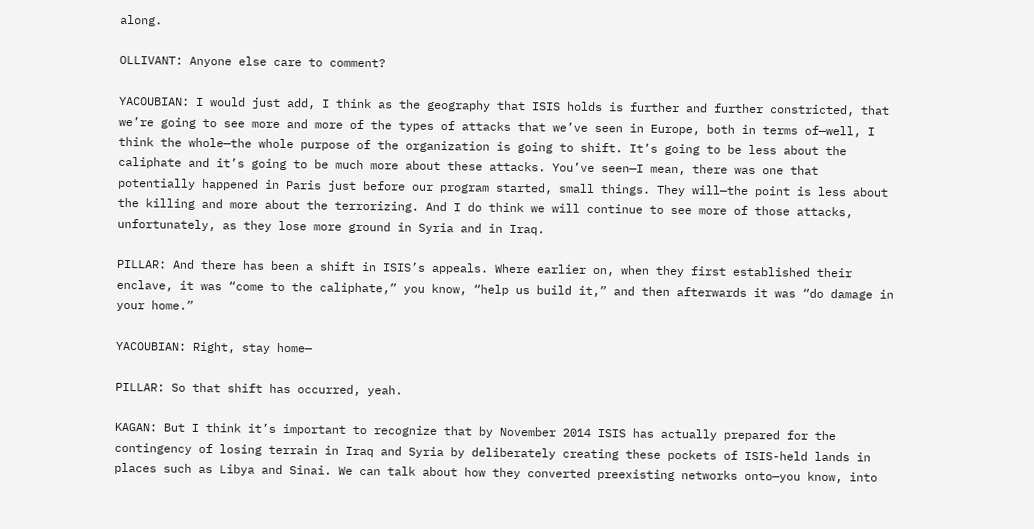along.

OLLIVANT: Anyone else care to comment?

YACOUBIAN: I would just add, I think as the geography that ISIS holds is further and further constricted, that we’re going to see more and more of the types of attacks that we’ve seen in Europe, both in terms of—well, I think the whole—the whole purpose of the organization is going to shift. It’s going to be less about the caliphate and it’s going to be much more about these attacks. You’ve seen—I mean, there was one that potentially happened in Paris just before our program started, small things. They will—the point is less about the killing and more about the terrorizing. And I do think we will continue to see more of those attacks, unfortunately, as they lose more ground in Syria and in Iraq.

PILLAR: And there has been a shift in ISIS’s appeals. Where earlier on, when they first established their enclave, it was “come to the caliphate,” you know, “help us build it,” and then afterwards it was “do damage in your home.”

YACOUBIAN: Right, stay home—

PILLAR: So that shift has occurred, yeah.

KAGAN: But I think it’s important to recognize that by November 2014 ISIS has actually prepared for the contingency of losing terrain in Iraq and Syria by deliberately creating these pockets of ISIS-held lands in places such as Libya and Sinai. We can talk about how they converted preexisting networks onto—you know, into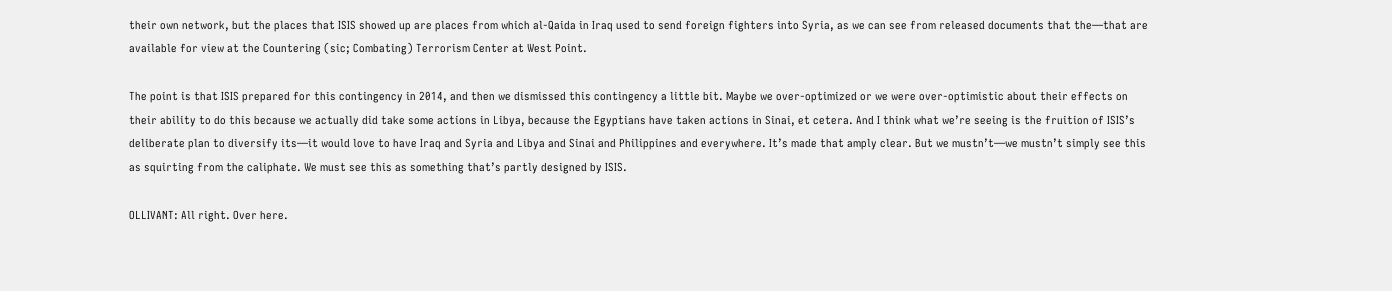their own network, but the places that ISIS showed up are places from which al-Qaida in Iraq used to send foreign fighters into Syria, as we can see from released documents that the—that are available for view at the Countering (sic; Combating) Terrorism Center at West Point.

The point is that ISIS prepared for this contingency in 2014, and then we dismissed this contingency a little bit. Maybe we over-optimized or we were over-optimistic about their effects on their ability to do this because we actually did take some actions in Libya, because the Egyptians have taken actions in Sinai, et cetera. And I think what we’re seeing is the fruition of ISIS’s deliberate plan to diversify its—it would love to have Iraq and Syria and Libya and Sinai and Philippines and everywhere. It’s made that amply clear. But we mustn’t—we mustn’t simply see this as squirting from the caliphate. We must see this as something that’s partly designed by ISIS.

OLLIVANT: All right. Over here.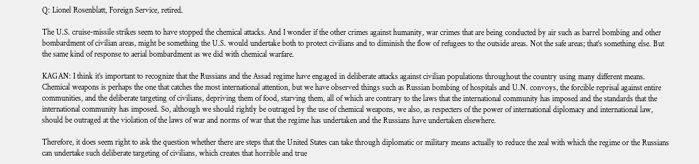Q: Lionel Rosenblatt, Foreign Service, retired.

The U.S. cruise-missile strikes seem to have stopped the chemical attacks. And I wonder if the other crimes against humanity, war crimes that are being conducted by air such as barrel bombing and other bombardment of civilian areas, might be something the U.S. would undertake both to protect civilians and to diminish the flow of refugees to the outside areas. Not the safe areas; that’s something else. But the same kind of response to aerial bombardment as we did with chemical warfare.

KAGAN: I think it’s important to recognize that the Russians and the Assad regime have engaged in deliberate attacks against civilian populations throughout the country using many different means. Chemical weapons is perhaps the one that catches the most international attention, but we have observed things such as Russian bombing of hospitals and U.N. convoys, the forcible reprisal against entire communities, and the deliberate targeting of civilians, depriving them of food, starving them, all of which are contrary to the laws that the international community has imposed and the standards that the international community has imposed. So, although we should rightly be outraged by the use of chemical weapons, we also, as respecters of the power of international diplomacy and international law, should be outraged at the violation of the laws of war and norms of war that the regime has undertaken and the Russians have undertaken elsewhere.

Therefore, it does seem right to ask the question whether there are steps that the United States can take through diplomatic or military means actually to reduce the zeal with which the regime or the Russians can undertake such deliberate targeting of civilians, which creates that horrible and true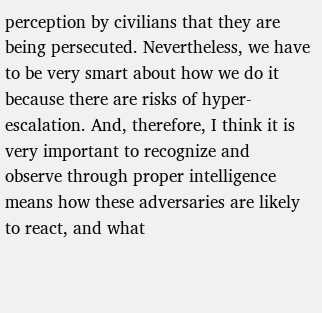perception by civilians that they are being persecuted. Nevertheless, we have to be very smart about how we do it because there are risks of hyper-escalation. And, therefore, I think it is very important to recognize and observe through proper intelligence means how these adversaries are likely to react, and what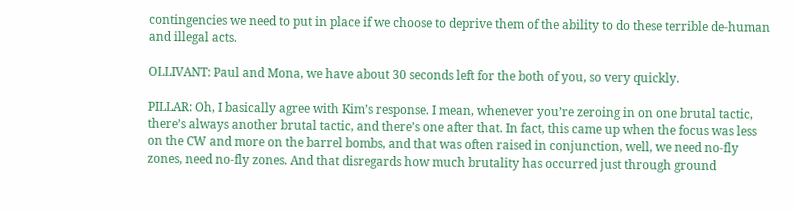contingencies we need to put in place if we choose to deprive them of the ability to do these terrible de-human and illegal acts.

OLLIVANT: Paul and Mona, we have about 30 seconds left for the both of you, so very quickly.

PILLAR: Oh, I basically agree with Kim’s response. I mean, whenever you’re zeroing in on one brutal tactic, there’s always another brutal tactic, and there’s one after that. In fact, this came up when the focus was less on the CW and more on the barrel bombs, and that was often raised in conjunction, well, we need no-fly zones, need no-fly zones. And that disregards how much brutality has occurred just through ground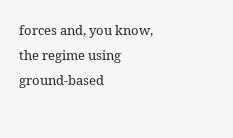forces and, you know, the regime using ground-based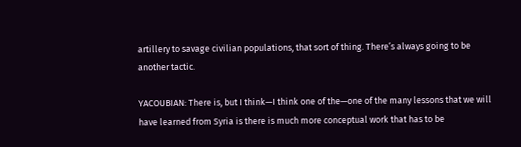artillery to savage civilian populations, that sort of thing. There’s always going to be another tactic.

YACOUBIAN: There is, but I think—I think one of the—one of the many lessons that we will have learned from Syria is there is much more conceptual work that has to be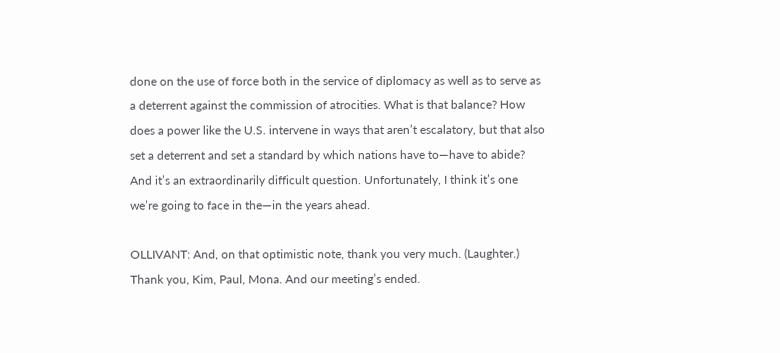done on the use of force both in the service of diplomacy as well as to serve as a deterrent against the commission of atrocities. What is that balance? How does a power like the U.S. intervene in ways that aren’t escalatory, but that also set a deterrent and set a standard by which nations have to—have to abide? And it’s an extraordinarily difficult question. Unfortunately, I think it’s one we’re going to face in the—in the years ahead.

OLLIVANT: And, on that optimistic note, thank you very much. (Laughter.) Thank you, Kim, Paul, Mona. And our meeting’s ended.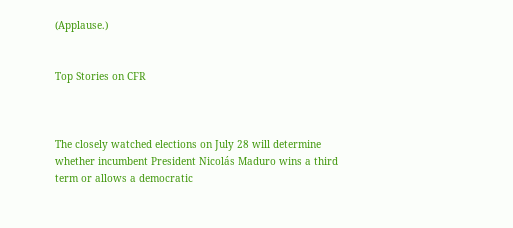(Applause.)


Top Stories on CFR



The closely watched elections on July 28 will determine whether incumbent President Nicolás Maduro wins a third term or allows a democratic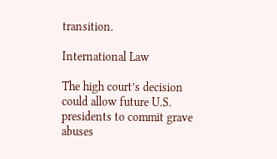transition.

International Law

The high court’s decision could allow future U.S. presidents to commit grave abuses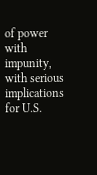of power with impunity, with serious implications for U.S.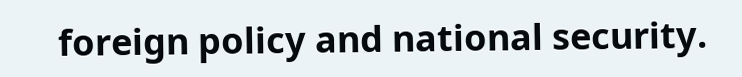foreign policy and national security.